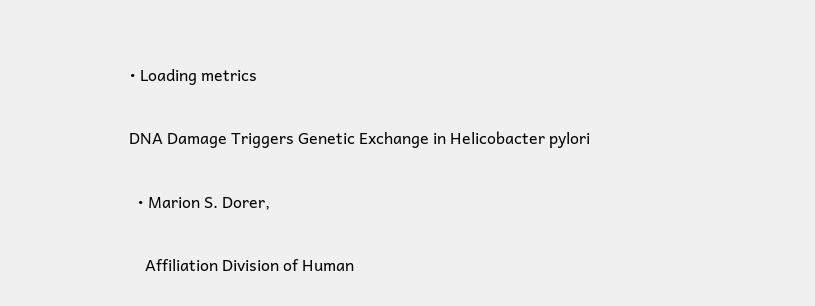• Loading metrics

DNA Damage Triggers Genetic Exchange in Helicobacter pylori

  • Marion S. Dorer,

    Affiliation Division of Human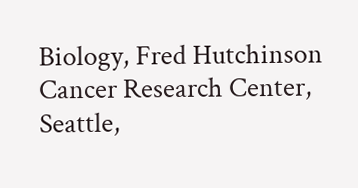Biology, Fred Hutchinson Cancer Research Center, Seattle,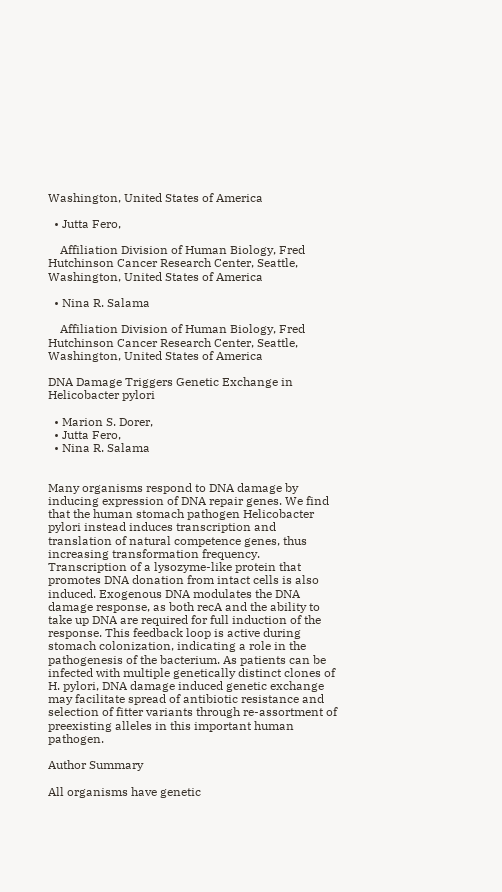Washington, United States of America

  • Jutta Fero,

    Affiliation Division of Human Biology, Fred Hutchinson Cancer Research Center, Seattle, Washington, United States of America

  • Nina R. Salama

    Affiliation Division of Human Biology, Fred Hutchinson Cancer Research Center, Seattle, Washington, United States of America

DNA Damage Triggers Genetic Exchange in Helicobacter pylori

  • Marion S. Dorer,
  • Jutta Fero,
  • Nina R. Salama


Many organisms respond to DNA damage by inducing expression of DNA repair genes. We find that the human stomach pathogen Helicobacter pylori instead induces transcription and translation of natural competence genes, thus increasing transformation frequency. Transcription of a lysozyme-like protein that promotes DNA donation from intact cells is also induced. Exogenous DNA modulates the DNA damage response, as both recA and the ability to take up DNA are required for full induction of the response. This feedback loop is active during stomach colonization, indicating a role in the pathogenesis of the bacterium. As patients can be infected with multiple genetically distinct clones of H. pylori, DNA damage induced genetic exchange may facilitate spread of antibiotic resistance and selection of fitter variants through re-assortment of preexisting alleles in this important human pathogen.

Author Summary

All organisms have genetic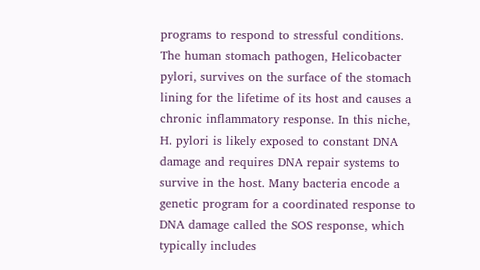programs to respond to stressful conditions. The human stomach pathogen, Helicobacter pylori, survives on the surface of the stomach lining for the lifetime of its host and causes a chronic inflammatory response. In this niche, H. pylori is likely exposed to constant DNA damage and requires DNA repair systems to survive in the host. Many bacteria encode a genetic program for a coordinated response to DNA damage called the SOS response, which typically includes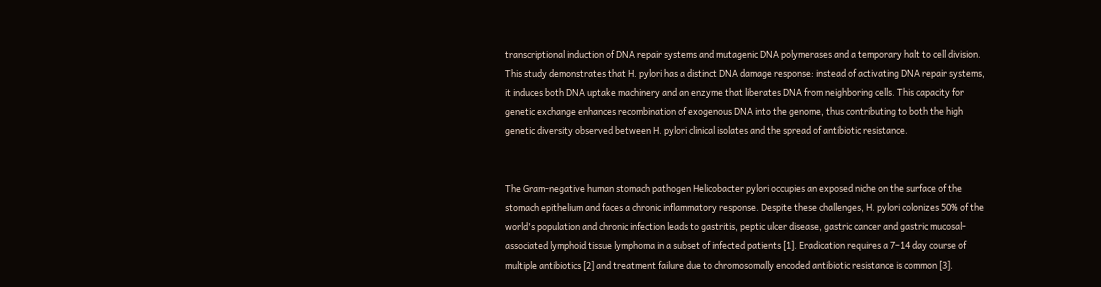transcriptional induction of DNA repair systems and mutagenic DNA polymerases and a temporary halt to cell division. This study demonstrates that H. pylori has a distinct DNA damage response: instead of activating DNA repair systems, it induces both DNA uptake machinery and an enzyme that liberates DNA from neighboring cells. This capacity for genetic exchange enhances recombination of exogenous DNA into the genome, thus contributing to both the high genetic diversity observed between H. pylori clinical isolates and the spread of antibiotic resistance.


The Gram-negative human stomach pathogen Helicobacter pylori occupies an exposed niche on the surface of the stomach epithelium and faces a chronic inflammatory response. Despite these challenges, H. pylori colonizes 50% of the world's population and chronic infection leads to gastritis, peptic ulcer disease, gastric cancer and gastric mucosal-associated lymphoid tissue lymphoma in a subset of infected patients [1]. Eradication requires a 7–14 day course of multiple antibiotics [2] and treatment failure due to chromosomally encoded antibiotic resistance is common [3].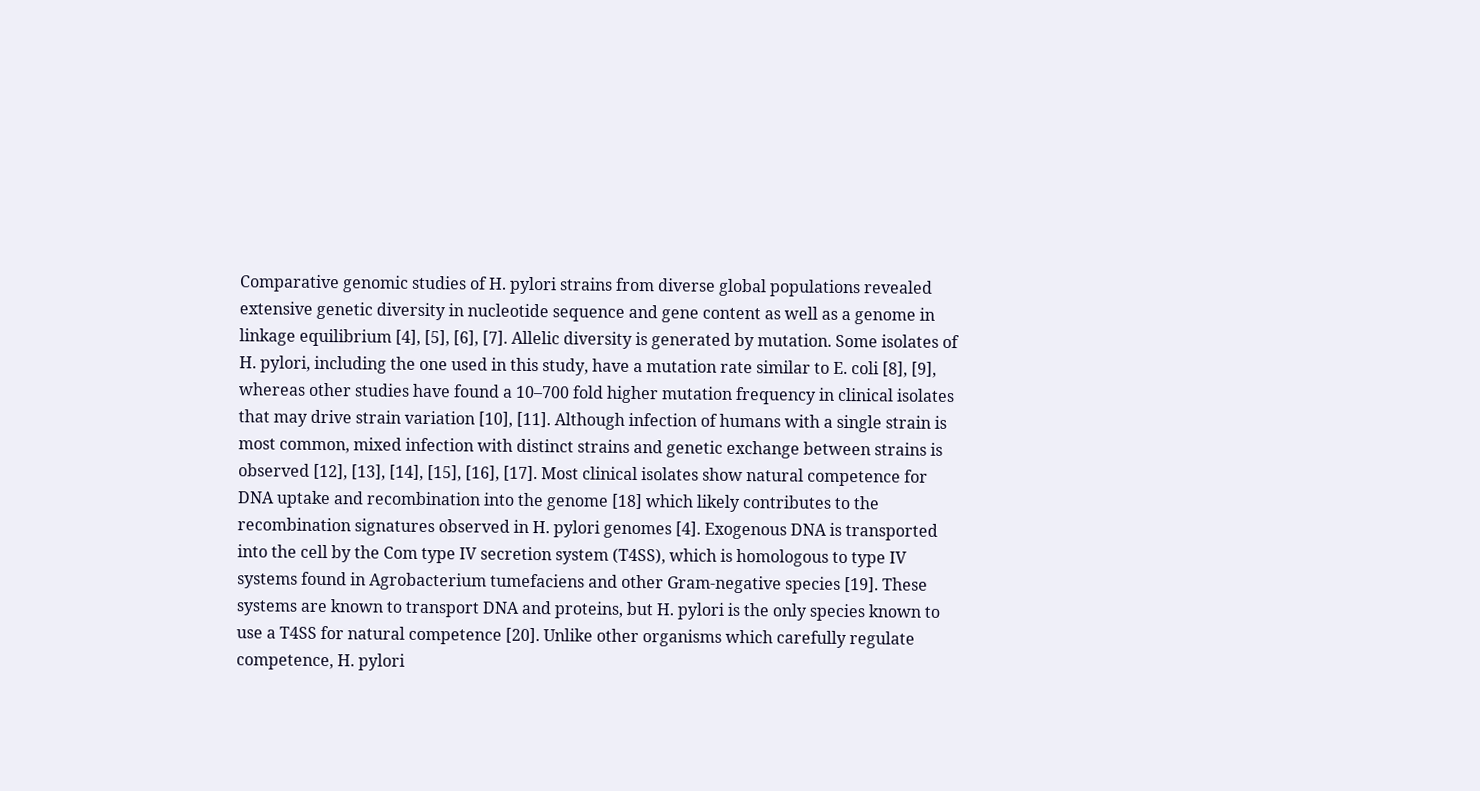Comparative genomic studies of H. pylori strains from diverse global populations revealed extensive genetic diversity in nucleotide sequence and gene content as well as a genome in linkage equilibrium [4], [5], [6], [7]. Allelic diversity is generated by mutation. Some isolates of H. pylori, including the one used in this study, have a mutation rate similar to E. coli [8], [9], whereas other studies have found a 10–700 fold higher mutation frequency in clinical isolates that may drive strain variation [10], [11]. Although infection of humans with a single strain is most common, mixed infection with distinct strains and genetic exchange between strains is observed [12], [13], [14], [15], [16], [17]. Most clinical isolates show natural competence for DNA uptake and recombination into the genome [18] which likely contributes to the recombination signatures observed in H. pylori genomes [4]. Exogenous DNA is transported into the cell by the Com type IV secretion system (T4SS), which is homologous to type IV systems found in Agrobacterium tumefaciens and other Gram-negative species [19]. These systems are known to transport DNA and proteins, but H. pylori is the only species known to use a T4SS for natural competence [20]. Unlike other organisms which carefully regulate competence, H. pylori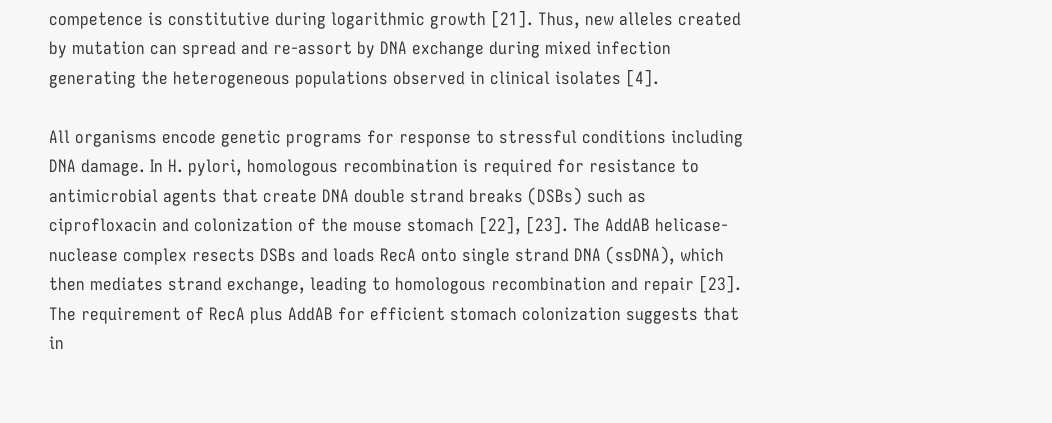competence is constitutive during logarithmic growth [21]. Thus, new alleles created by mutation can spread and re-assort by DNA exchange during mixed infection generating the heterogeneous populations observed in clinical isolates [4].

All organisms encode genetic programs for response to stressful conditions including DNA damage. In H. pylori, homologous recombination is required for resistance to antimicrobial agents that create DNA double strand breaks (DSBs) such as ciprofloxacin and colonization of the mouse stomach [22], [23]. The AddAB helicase-nuclease complex resects DSBs and loads RecA onto single strand DNA (ssDNA), which then mediates strand exchange, leading to homologous recombination and repair [23]. The requirement of RecA plus AddAB for efficient stomach colonization suggests that in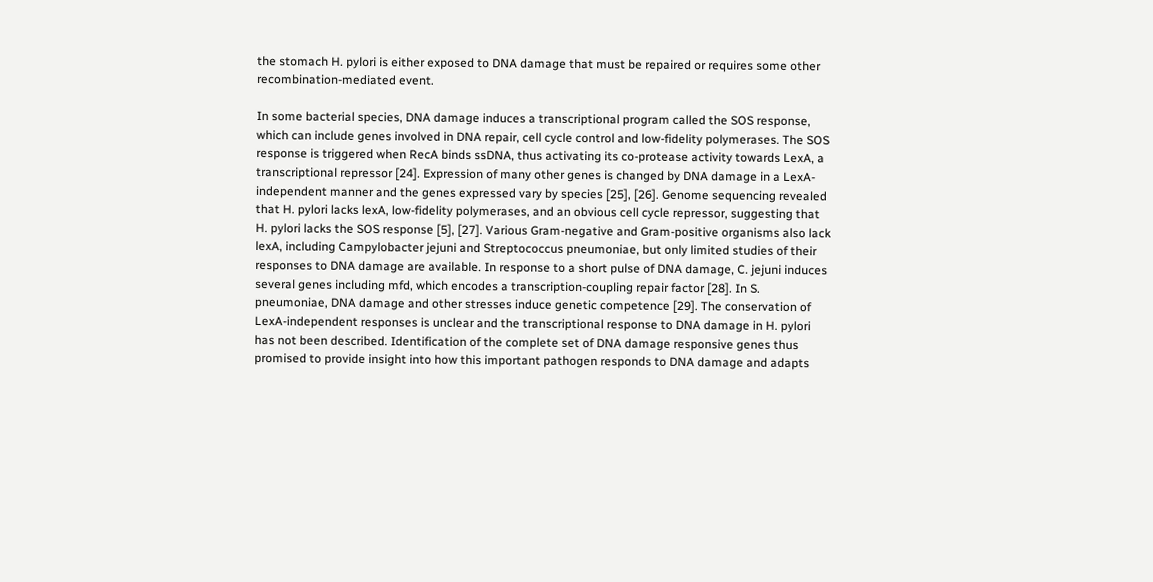the stomach H. pylori is either exposed to DNA damage that must be repaired or requires some other recombination-mediated event.

In some bacterial species, DNA damage induces a transcriptional program called the SOS response, which can include genes involved in DNA repair, cell cycle control and low-fidelity polymerases. The SOS response is triggered when RecA binds ssDNA, thus activating its co-protease activity towards LexA, a transcriptional repressor [24]. Expression of many other genes is changed by DNA damage in a LexA-independent manner and the genes expressed vary by species [25], [26]. Genome sequencing revealed that H. pylori lacks lexA, low-fidelity polymerases, and an obvious cell cycle repressor, suggesting that H. pylori lacks the SOS response [5], [27]. Various Gram-negative and Gram-positive organisms also lack lexA, including Campylobacter jejuni and Streptococcus pneumoniae, but only limited studies of their responses to DNA damage are available. In response to a short pulse of DNA damage, C. jejuni induces several genes including mfd, which encodes a transcription-coupling repair factor [28]. In S. pneumoniae, DNA damage and other stresses induce genetic competence [29]. The conservation of LexA-independent responses is unclear and the transcriptional response to DNA damage in H. pylori has not been described. Identification of the complete set of DNA damage responsive genes thus promised to provide insight into how this important pathogen responds to DNA damage and adapts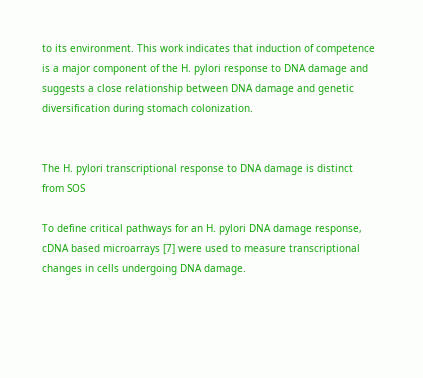to its environment. This work indicates that induction of competence is a major component of the H. pylori response to DNA damage and suggests a close relationship between DNA damage and genetic diversification during stomach colonization.


The H. pylori transcriptional response to DNA damage is distinct from SOS

To define critical pathways for an H. pylori DNA damage response, cDNA based microarrays [7] were used to measure transcriptional changes in cells undergoing DNA damage.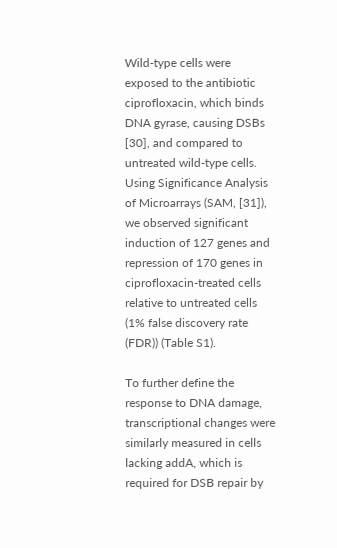Wild-type cells were exposed to the antibiotic ciprofloxacin, which binds DNA gyrase, causing DSBs [30], and compared to untreated wild-type cells. Using Significance Analysis of Microarrays (SAM, [31]), we observed significant induction of 127 genes and repression of 170 genes in ciprofloxacin-treated cells relative to untreated cells (1% false discovery rate (FDR)) (Table S1).

To further define the response to DNA damage, transcriptional changes were similarly measured in cells lacking addA, which is required for DSB repair by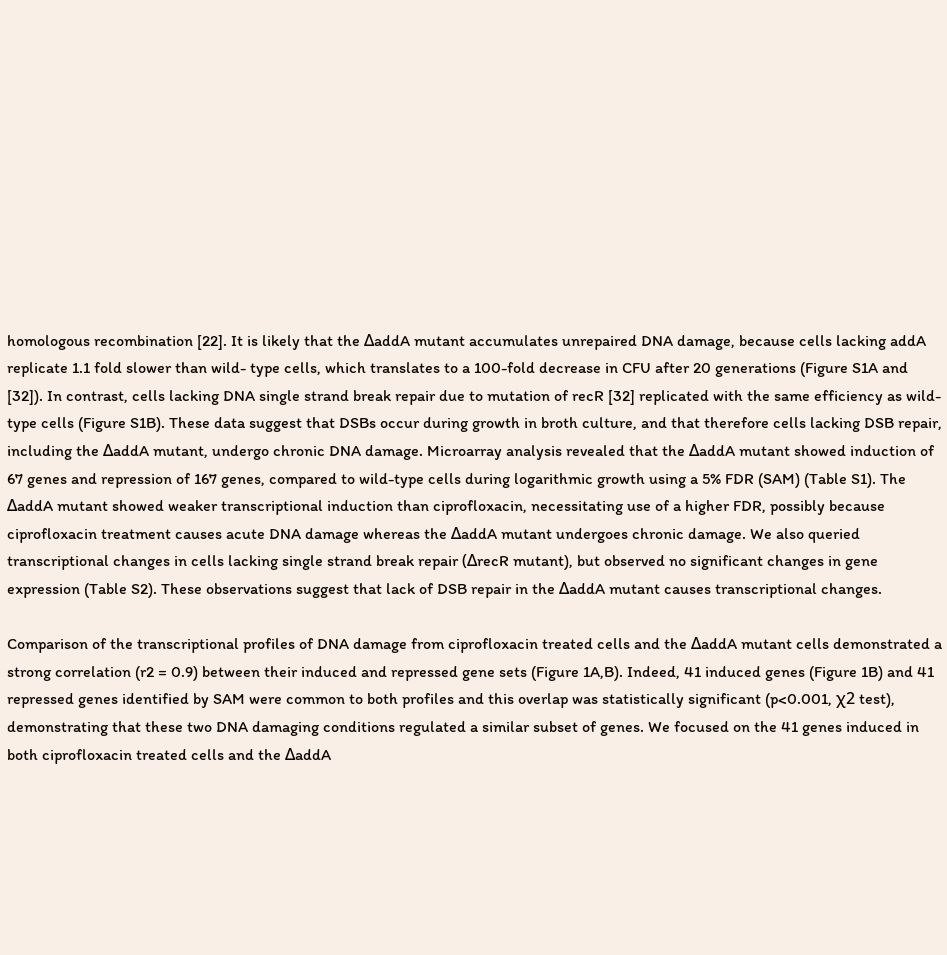homologous recombination [22]. It is likely that the ΔaddA mutant accumulates unrepaired DNA damage, because cells lacking addA replicate 1.1 fold slower than wild- type cells, which translates to a 100-fold decrease in CFU after 20 generations (Figure S1A and [32]). In contrast, cells lacking DNA single strand break repair due to mutation of recR [32] replicated with the same efficiency as wild-type cells (Figure S1B). These data suggest that DSBs occur during growth in broth culture, and that therefore cells lacking DSB repair, including the ΔaddA mutant, undergo chronic DNA damage. Microarray analysis revealed that the ΔaddA mutant showed induction of 67 genes and repression of 167 genes, compared to wild-type cells during logarithmic growth using a 5% FDR (SAM) (Table S1). The ΔaddA mutant showed weaker transcriptional induction than ciprofloxacin, necessitating use of a higher FDR, possibly because ciprofloxacin treatment causes acute DNA damage whereas the ΔaddA mutant undergoes chronic damage. We also queried transcriptional changes in cells lacking single strand break repair (ΔrecR mutant), but observed no significant changes in gene expression (Table S2). These observations suggest that lack of DSB repair in the ΔaddA mutant causes transcriptional changes.

Comparison of the transcriptional profiles of DNA damage from ciprofloxacin treated cells and the ΔaddA mutant cells demonstrated a strong correlation (r2 = 0.9) between their induced and repressed gene sets (Figure 1A,B). Indeed, 41 induced genes (Figure 1B) and 41 repressed genes identified by SAM were common to both profiles and this overlap was statistically significant (p<0.001, χ2 test), demonstrating that these two DNA damaging conditions regulated a similar subset of genes. We focused on the 41 genes induced in both ciprofloxacin treated cells and the ΔaddA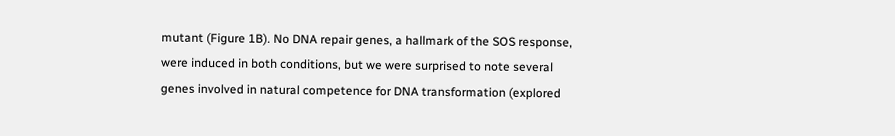mutant (Figure 1B). No DNA repair genes, a hallmark of the SOS response, were induced in both conditions, but we were surprised to note several genes involved in natural competence for DNA transformation (explored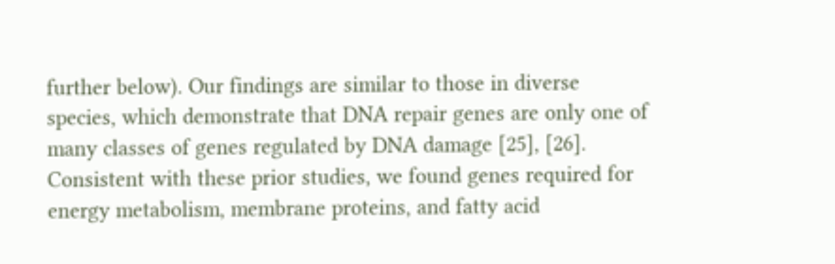further below). Our findings are similar to those in diverse species, which demonstrate that DNA repair genes are only one of many classes of genes regulated by DNA damage [25], [26]. Consistent with these prior studies, we found genes required for energy metabolism, membrane proteins, and fatty acid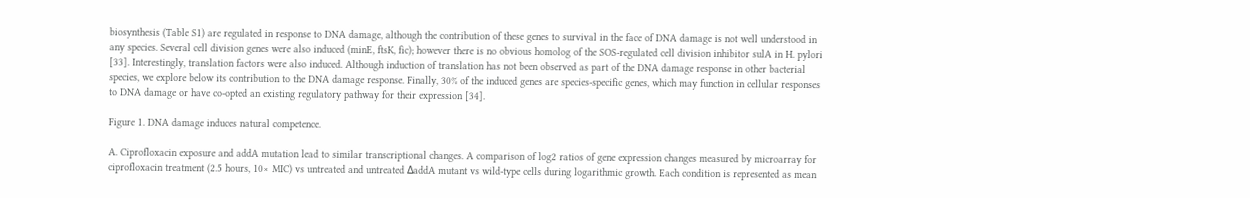biosynthesis (Table S1) are regulated in response to DNA damage, although the contribution of these genes to survival in the face of DNA damage is not well understood in any species. Several cell division genes were also induced (minE, ftsK, fic); however there is no obvious homolog of the SOS-regulated cell division inhibitor sulA in H. pylori [33]. Interestingly, translation factors were also induced. Although induction of translation has not been observed as part of the DNA damage response in other bacterial species, we explore below its contribution to the DNA damage response. Finally, 30% of the induced genes are species-specific genes, which may function in cellular responses to DNA damage or have co-opted an existing regulatory pathway for their expression [34].

Figure 1. DNA damage induces natural competence.

A. Ciprofloxacin exposure and addA mutation lead to similar transcriptional changes. A comparison of log2 ratios of gene expression changes measured by microarray for ciprofloxacin treatment (2.5 hours, 10× MIC) vs untreated and untreated ΔaddA mutant vs wild-type cells during logarithmic growth. Each condition is represented as mean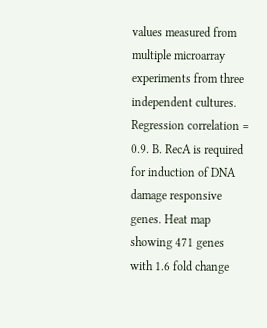values measured from multiple microarray experiments from three independent cultures. Regression correlation = 0.9. B. RecA is required for induction of DNA damage responsive genes. Heat map showing 471 genes with 1.6 fold change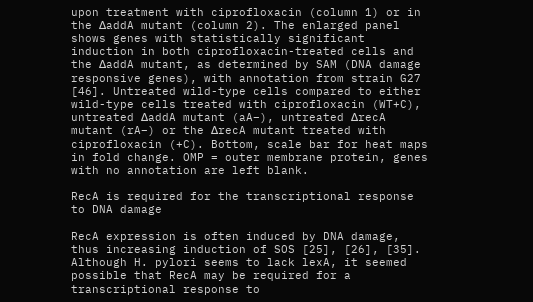upon treatment with ciprofloxacin (column 1) or in the ΔaddA mutant (column 2). The enlarged panel shows genes with statistically significant induction in both ciprofloxacin-treated cells and the ΔaddA mutant, as determined by SAM (DNA damage responsive genes), with annotation from strain G27 [46]. Untreated wild-type cells compared to either wild-type cells treated with ciprofloxacin (WT+C), untreated ΔaddA mutant (aA−), untreated ΔrecA mutant (rA−) or the ΔrecA mutant treated with ciprofloxacin (+C). Bottom, scale bar for heat maps in fold change. OMP = outer membrane protein, genes with no annotation are left blank.

RecA is required for the transcriptional response to DNA damage

RecA expression is often induced by DNA damage, thus increasing induction of SOS [25], [26], [35]. Although H. pylori seems to lack lexA, it seemed possible that RecA may be required for a transcriptional response to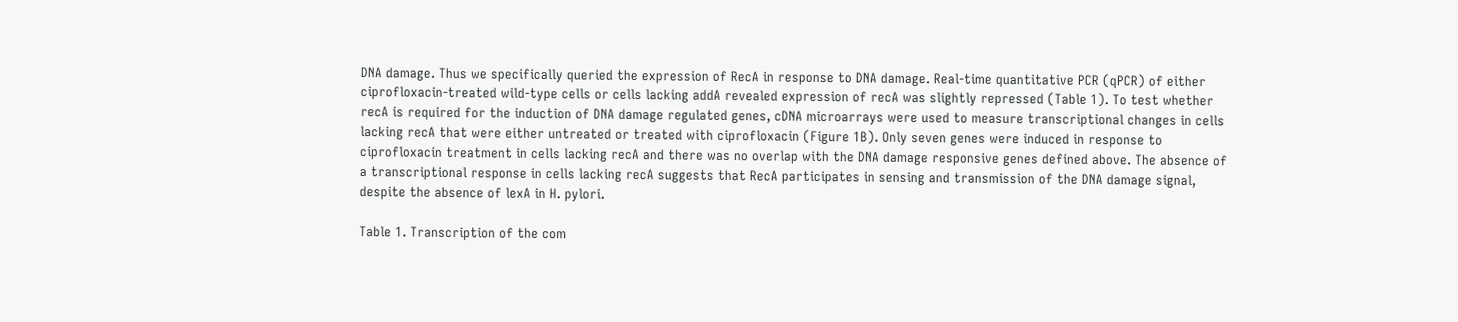DNA damage. Thus we specifically queried the expression of RecA in response to DNA damage. Real-time quantitative PCR (qPCR) of either ciprofloxacin-treated wild-type cells or cells lacking addA revealed expression of recA was slightly repressed (Table 1). To test whether recA is required for the induction of DNA damage regulated genes, cDNA microarrays were used to measure transcriptional changes in cells lacking recA that were either untreated or treated with ciprofloxacin (Figure 1B). Only seven genes were induced in response to ciprofloxacin treatment in cells lacking recA and there was no overlap with the DNA damage responsive genes defined above. The absence of a transcriptional response in cells lacking recA suggests that RecA participates in sensing and transmission of the DNA damage signal, despite the absence of lexA in H. pylori.

Table 1. Transcription of the com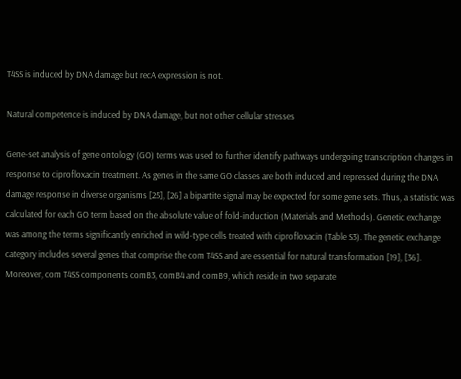T4SS is induced by DNA damage but recA expression is not.

Natural competence is induced by DNA damage, but not other cellular stresses

Gene-set analysis of gene ontology (GO) terms was used to further identify pathways undergoing transcription changes in response to ciprofloxacin treatment. As genes in the same GO classes are both induced and repressed during the DNA damage response in diverse organisms [25], [26] a bipartite signal may be expected for some gene sets. Thus, a statistic was calculated for each GO term based on the absolute value of fold-induction (Materials and Methods). Genetic exchange was among the terms significantly enriched in wild-type cells treated with ciprofloxacin (Table S3). The genetic exchange category includes several genes that comprise the com T4SS and are essential for natural transformation [19], [36]. Moreover, com T4SS components comB3, comB4 and comB9, which reside in two separate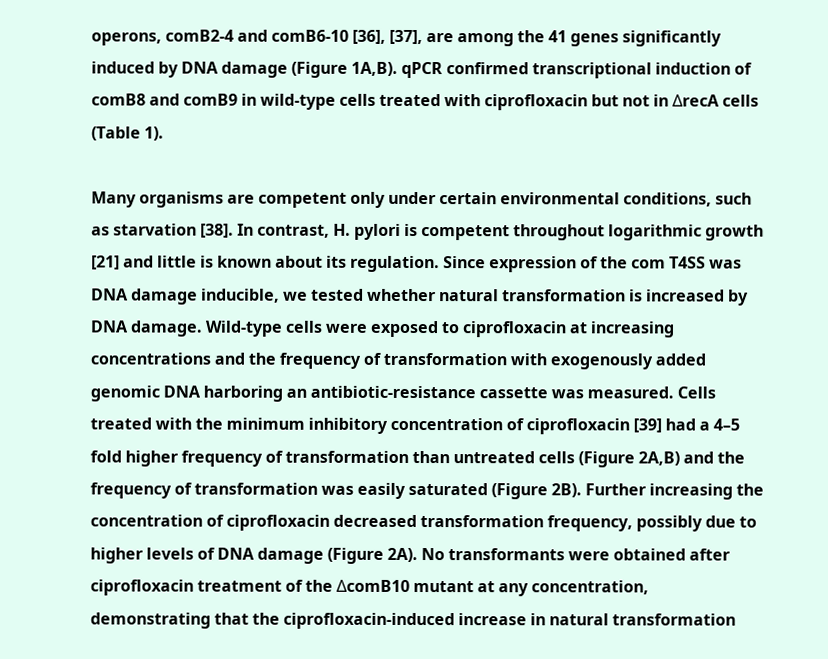operons, comB2-4 and comB6-10 [36], [37], are among the 41 genes significantly induced by DNA damage (Figure 1A,B). qPCR confirmed transcriptional induction of comB8 and comB9 in wild-type cells treated with ciprofloxacin but not in ΔrecA cells (Table 1).

Many organisms are competent only under certain environmental conditions, such as starvation [38]. In contrast, H. pylori is competent throughout logarithmic growth [21] and little is known about its regulation. Since expression of the com T4SS was DNA damage inducible, we tested whether natural transformation is increased by DNA damage. Wild-type cells were exposed to ciprofloxacin at increasing concentrations and the frequency of transformation with exogenously added genomic DNA harboring an antibiotic-resistance cassette was measured. Cells treated with the minimum inhibitory concentration of ciprofloxacin [39] had a 4–5 fold higher frequency of transformation than untreated cells (Figure 2A,B) and the frequency of transformation was easily saturated (Figure 2B). Further increasing the concentration of ciprofloxacin decreased transformation frequency, possibly due to higher levels of DNA damage (Figure 2A). No transformants were obtained after ciprofloxacin treatment of the ΔcomB10 mutant at any concentration, demonstrating that the ciprofloxacin-induced increase in natural transformation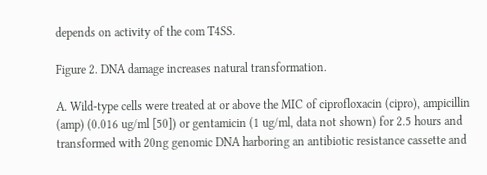depends on activity of the com T4SS.

Figure 2. DNA damage increases natural transformation.

A. Wild-type cells were treated at or above the MIC of ciprofloxacin (cipro), ampicillin (amp) (0.016 ug/ml [50]) or gentamicin (1 ug/ml, data not shown) for 2.5 hours and transformed with 20ng genomic DNA harboring an antibiotic resistance cassette and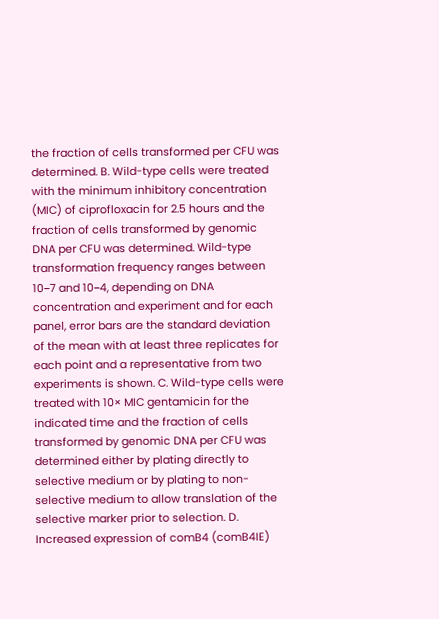the fraction of cells transformed per CFU was determined. B. Wild-type cells were treated with the minimum inhibitory concentration (MIC) of ciprofloxacin for 2.5 hours and the fraction of cells transformed by genomic DNA per CFU was determined. Wild-type transformation frequency ranges between 10−7 and 10−4, depending on DNA concentration and experiment and for each panel, error bars are the standard deviation of the mean with at least three replicates for each point and a representative from two experiments is shown. C. Wild-type cells were treated with 10× MIC gentamicin for the indicated time and the fraction of cells transformed by genomic DNA per CFU was determined either by plating directly to selective medium or by plating to non-selective medium to allow translation of the selective marker prior to selection. D. Increased expression of comB4 (comB4IE)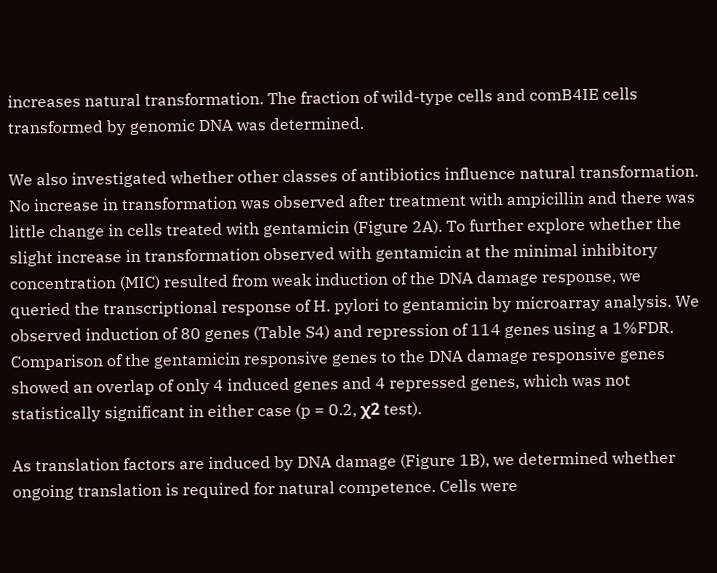increases natural transformation. The fraction of wild-type cells and comB4IE cells transformed by genomic DNA was determined.

We also investigated whether other classes of antibiotics influence natural transformation. No increase in transformation was observed after treatment with ampicillin and there was little change in cells treated with gentamicin (Figure 2A). To further explore whether the slight increase in transformation observed with gentamicin at the minimal inhibitory concentration (MIC) resulted from weak induction of the DNA damage response, we queried the transcriptional response of H. pylori to gentamicin by microarray analysis. We observed induction of 80 genes (Table S4) and repression of 114 genes using a 1%FDR. Comparison of the gentamicin responsive genes to the DNA damage responsive genes showed an overlap of only 4 induced genes and 4 repressed genes, which was not statistically significant in either case (p = 0.2, χ2 test).

As translation factors are induced by DNA damage (Figure 1B), we determined whether ongoing translation is required for natural competence. Cells were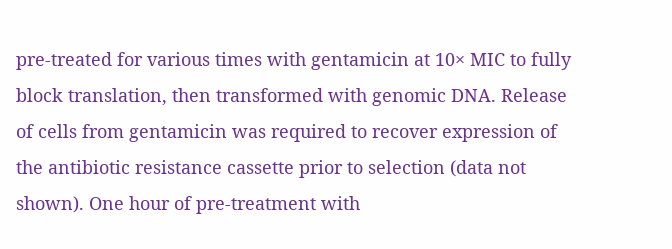pre-treated for various times with gentamicin at 10× MIC to fully block translation, then transformed with genomic DNA. Release of cells from gentamicin was required to recover expression of the antibiotic resistance cassette prior to selection (data not shown). One hour of pre-treatment with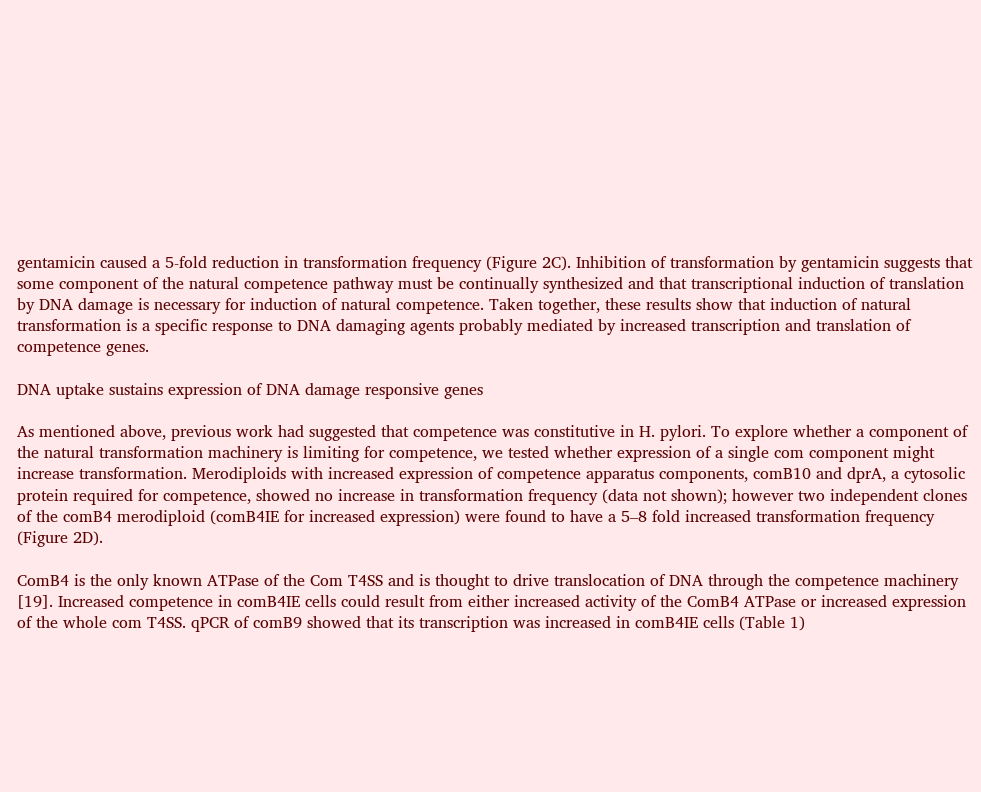gentamicin caused a 5-fold reduction in transformation frequency (Figure 2C). Inhibition of transformation by gentamicin suggests that some component of the natural competence pathway must be continually synthesized and that transcriptional induction of translation by DNA damage is necessary for induction of natural competence. Taken together, these results show that induction of natural transformation is a specific response to DNA damaging agents probably mediated by increased transcription and translation of competence genes.

DNA uptake sustains expression of DNA damage responsive genes

As mentioned above, previous work had suggested that competence was constitutive in H. pylori. To explore whether a component of the natural transformation machinery is limiting for competence, we tested whether expression of a single com component might increase transformation. Merodiploids with increased expression of competence apparatus components, comB10 and dprA, a cytosolic protein required for competence, showed no increase in transformation frequency (data not shown); however two independent clones of the comB4 merodiploid (comB4IE for increased expression) were found to have a 5–8 fold increased transformation frequency (Figure 2D).

ComB4 is the only known ATPase of the Com T4SS and is thought to drive translocation of DNA through the competence machinery [19]. Increased competence in comB4IE cells could result from either increased activity of the ComB4 ATPase or increased expression of the whole com T4SS. qPCR of comB9 showed that its transcription was increased in comB4IE cells (Table 1)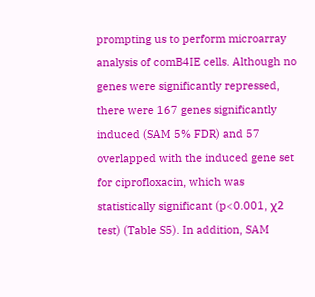prompting us to perform microarray analysis of comB4IE cells. Although no genes were significantly repressed, there were 167 genes significantly induced (SAM 5% FDR) and 57 overlapped with the induced gene set for ciprofloxacin, which was statistically significant (p<0.001, χ2 test) (Table S5). In addition, SAM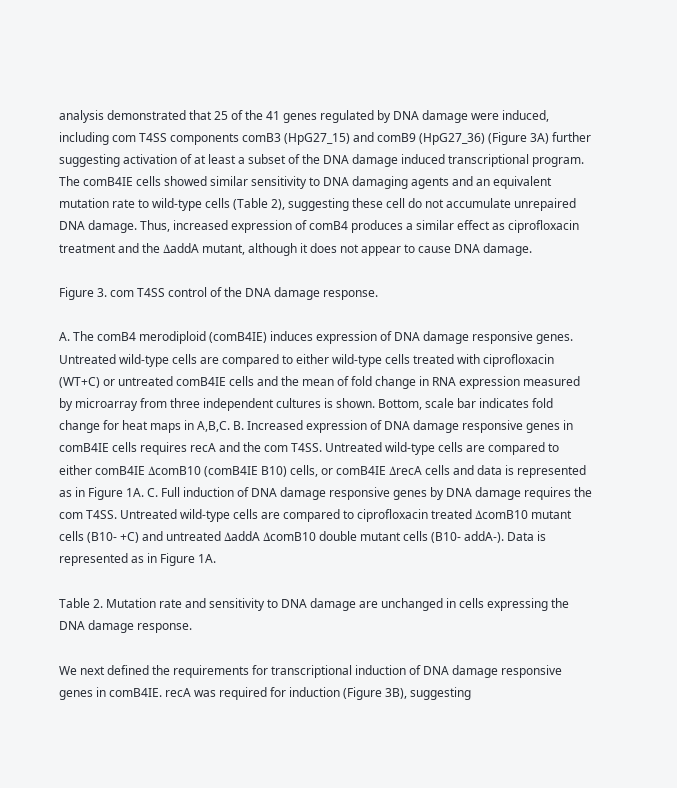analysis demonstrated that 25 of the 41 genes regulated by DNA damage were induced, including com T4SS components comB3 (HpG27_15) and comB9 (HpG27_36) (Figure 3A) further suggesting activation of at least a subset of the DNA damage induced transcriptional program. The comB4IE cells showed similar sensitivity to DNA damaging agents and an equivalent mutation rate to wild-type cells (Table 2), suggesting these cell do not accumulate unrepaired DNA damage. Thus, increased expression of comB4 produces a similar effect as ciprofloxacin treatment and the ΔaddA mutant, although it does not appear to cause DNA damage.

Figure 3. com T4SS control of the DNA damage response.

A. The comB4 merodiploid (comB4IE) induces expression of DNA damage responsive genes. Untreated wild-type cells are compared to either wild-type cells treated with ciprofloxacin (WT+C) or untreated comB4IE cells and the mean of fold change in RNA expression measured by microarray from three independent cultures is shown. Bottom, scale bar indicates fold change for heat maps in A,B,C. B. Increased expression of DNA damage responsive genes in comB4IE cells requires recA and the com T4SS. Untreated wild-type cells are compared to either comB4IE ΔcomB10 (comB4IE B10) cells, or comB4IE ΔrecA cells and data is represented as in Figure 1A. C. Full induction of DNA damage responsive genes by DNA damage requires the com T4SS. Untreated wild-type cells are compared to ciprofloxacin treated ΔcomB10 mutant cells (B10- +C) and untreated ΔaddA ΔcomB10 double mutant cells (B10- addA-). Data is represented as in Figure 1A.

Table 2. Mutation rate and sensitivity to DNA damage are unchanged in cells expressing the DNA damage response.

We next defined the requirements for transcriptional induction of DNA damage responsive genes in comB4IE. recA was required for induction (Figure 3B), suggesting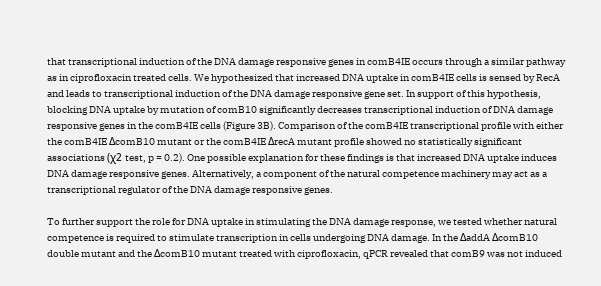that transcriptional induction of the DNA damage responsive genes in comB4IE occurs through a similar pathway as in ciprofloxacin treated cells. We hypothesized that increased DNA uptake in comB4IE cells is sensed by RecA and leads to transcriptional induction of the DNA damage responsive gene set. In support of this hypothesis, blocking DNA uptake by mutation of comB10 significantly decreases transcriptional induction of DNA damage responsive genes in the comB4IE cells (Figure 3B). Comparison of the comB4IE transcriptional profile with either the comB4IE ΔcomB10 mutant or the comB4IE ΔrecA mutant profile showed no statistically significant associations (χ2 test, p = 0.2). One possible explanation for these findings is that increased DNA uptake induces DNA damage responsive genes. Alternatively, a component of the natural competence machinery may act as a transcriptional regulator of the DNA damage responsive genes.

To further support the role for DNA uptake in stimulating the DNA damage response, we tested whether natural competence is required to stimulate transcription in cells undergoing DNA damage. In the ΔaddA ΔcomB10 double mutant and the ΔcomB10 mutant treated with ciprofloxacin, qPCR revealed that comB9 was not induced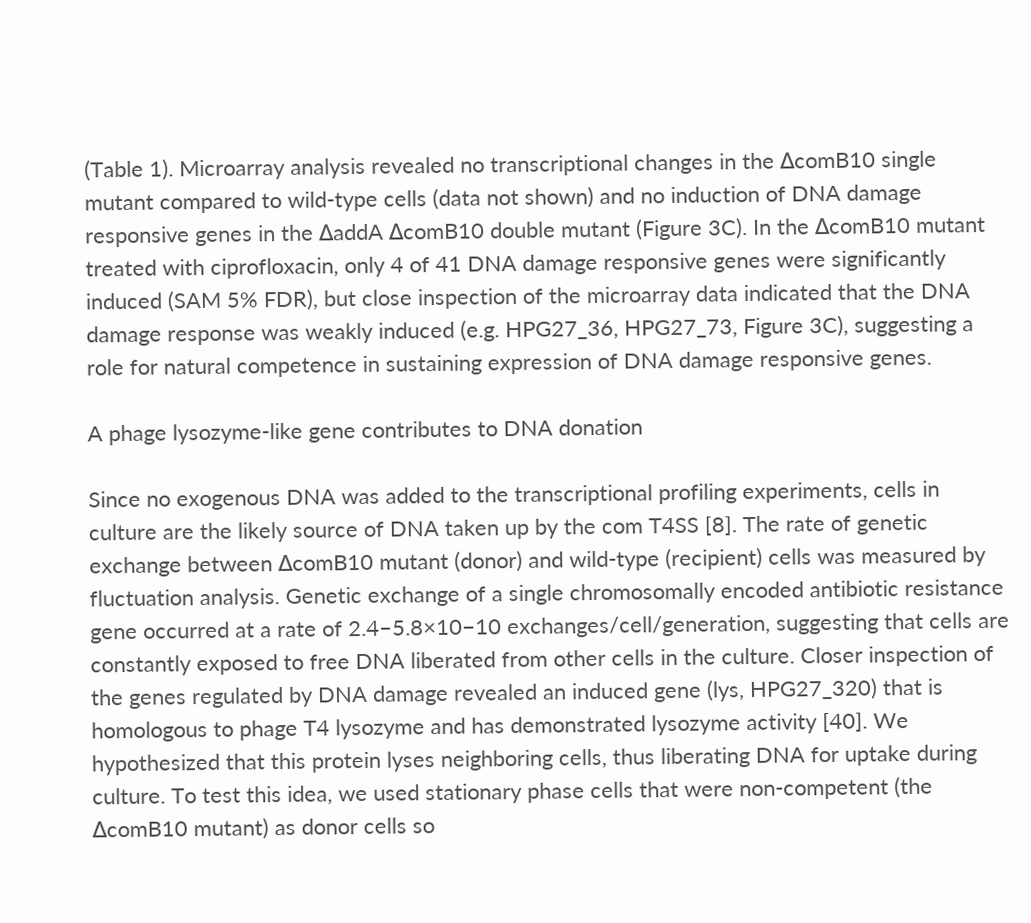(Table 1). Microarray analysis revealed no transcriptional changes in the ΔcomB10 single mutant compared to wild-type cells (data not shown) and no induction of DNA damage responsive genes in the ΔaddA ΔcomB10 double mutant (Figure 3C). In the ΔcomB10 mutant treated with ciprofloxacin, only 4 of 41 DNA damage responsive genes were significantly induced (SAM 5% FDR), but close inspection of the microarray data indicated that the DNA damage response was weakly induced (e.g. HPG27_36, HPG27_73, Figure 3C), suggesting a role for natural competence in sustaining expression of DNA damage responsive genes.

A phage lysozyme-like gene contributes to DNA donation

Since no exogenous DNA was added to the transcriptional profiling experiments, cells in culture are the likely source of DNA taken up by the com T4SS [8]. The rate of genetic exchange between ΔcomB10 mutant (donor) and wild-type (recipient) cells was measured by fluctuation analysis. Genetic exchange of a single chromosomally encoded antibiotic resistance gene occurred at a rate of 2.4–5.8×10−10 exchanges/cell/generation, suggesting that cells are constantly exposed to free DNA liberated from other cells in the culture. Closer inspection of the genes regulated by DNA damage revealed an induced gene (lys, HPG27_320) that is homologous to phage T4 lysozyme and has demonstrated lysozyme activity [40]. We hypothesized that this protein lyses neighboring cells, thus liberating DNA for uptake during culture. To test this idea, we used stationary phase cells that were non-competent (the ΔcomB10 mutant) as donor cells so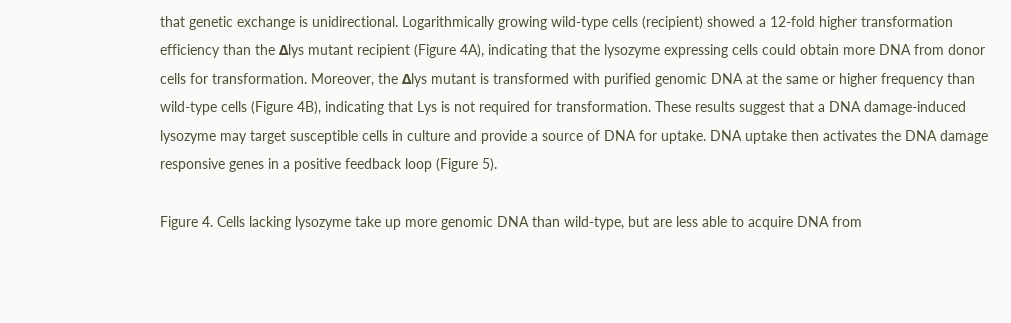that genetic exchange is unidirectional. Logarithmically growing wild-type cells (recipient) showed a 12-fold higher transformation efficiency than the Δlys mutant recipient (Figure 4A), indicating that the lysozyme expressing cells could obtain more DNA from donor cells for transformation. Moreover, the Δlys mutant is transformed with purified genomic DNA at the same or higher frequency than wild-type cells (Figure 4B), indicating that Lys is not required for transformation. These results suggest that a DNA damage-induced lysozyme may target susceptible cells in culture and provide a source of DNA for uptake. DNA uptake then activates the DNA damage responsive genes in a positive feedback loop (Figure 5).

Figure 4. Cells lacking lysozyme take up more genomic DNA than wild-type, but are less able to acquire DNA from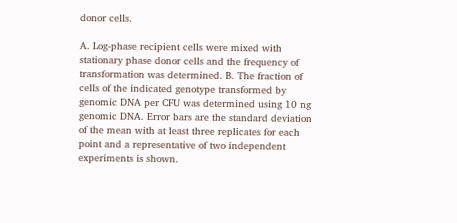donor cells.

A. Log-phase recipient cells were mixed with stationary phase donor cells and the frequency of transformation was determined. B. The fraction of cells of the indicated genotype transformed by genomic DNA per CFU was determined using 10 ng genomic DNA. Error bars are the standard deviation of the mean with at least three replicates for each point and a representative of two independent experiments is shown.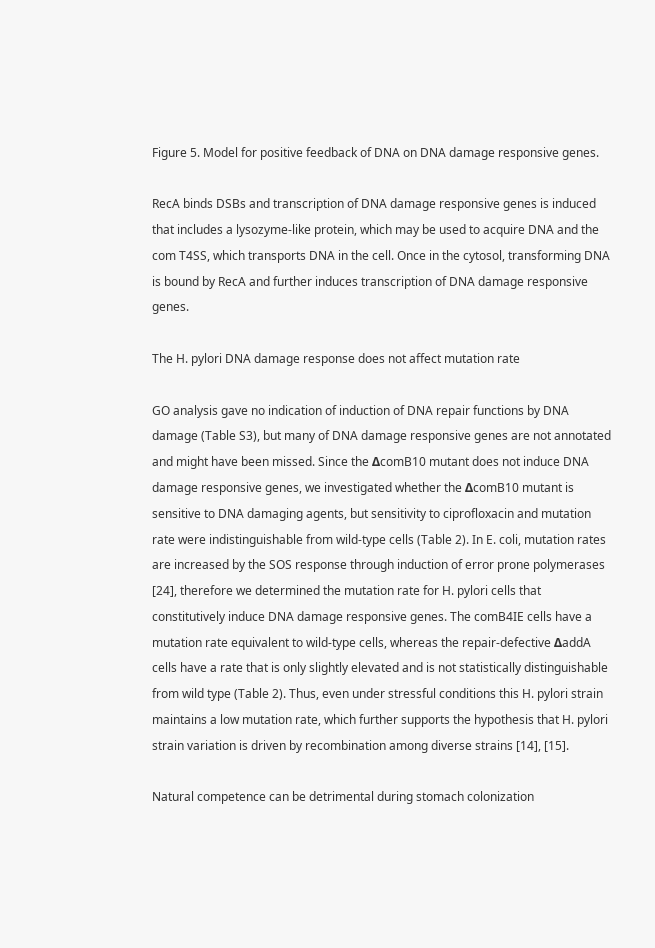Figure 5. Model for positive feedback of DNA on DNA damage responsive genes.

RecA binds DSBs and transcription of DNA damage responsive genes is induced that includes a lysozyme-like protein, which may be used to acquire DNA and the com T4SS, which transports DNA in the cell. Once in the cytosol, transforming DNA is bound by RecA and further induces transcription of DNA damage responsive genes.

The H. pylori DNA damage response does not affect mutation rate

GO analysis gave no indication of induction of DNA repair functions by DNA damage (Table S3), but many of DNA damage responsive genes are not annotated and might have been missed. Since the ΔcomB10 mutant does not induce DNA damage responsive genes, we investigated whether the ΔcomB10 mutant is sensitive to DNA damaging agents, but sensitivity to ciprofloxacin and mutation rate were indistinguishable from wild-type cells (Table 2). In E. coli, mutation rates are increased by the SOS response through induction of error prone polymerases [24], therefore we determined the mutation rate for H. pylori cells that constitutively induce DNA damage responsive genes. The comB4IE cells have a mutation rate equivalent to wild-type cells, whereas the repair-defective ΔaddA cells have a rate that is only slightly elevated and is not statistically distinguishable from wild type (Table 2). Thus, even under stressful conditions this H. pylori strain maintains a low mutation rate, which further supports the hypothesis that H. pylori strain variation is driven by recombination among diverse strains [14], [15].

Natural competence can be detrimental during stomach colonization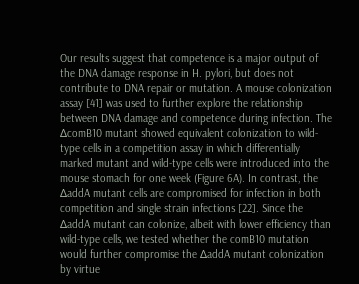Our results suggest that competence is a major output of the DNA damage response in H. pylori, but does not contribute to DNA repair or mutation. A mouse colonization assay [41] was used to further explore the relationship between DNA damage and competence during infection. The ΔcomB10 mutant showed equivalent colonization to wild-type cells in a competition assay in which differentially marked mutant and wild-type cells were introduced into the mouse stomach for one week (Figure 6A). In contrast, the ΔaddA mutant cells are compromised for infection in both competition and single strain infections [22]. Since the ΔaddA mutant can colonize, albeit with lower efficiency than wild-type cells, we tested whether the comB10 mutation would further compromise the ΔaddA mutant colonization by virtue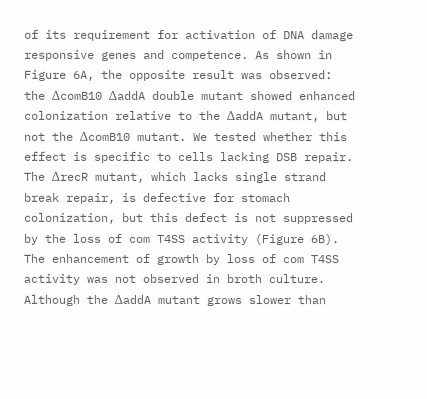of its requirement for activation of DNA damage responsive genes and competence. As shown in Figure 6A, the opposite result was observed: the ΔcomB10 ΔaddA double mutant showed enhanced colonization relative to the ΔaddA mutant, but not the ΔcomB10 mutant. We tested whether this effect is specific to cells lacking DSB repair. The ΔrecR mutant, which lacks single strand break repair, is defective for stomach colonization, but this defect is not suppressed by the loss of com T4SS activity (Figure 6B). The enhancement of growth by loss of com T4SS activity was not observed in broth culture. Although the ΔaddA mutant grows slower than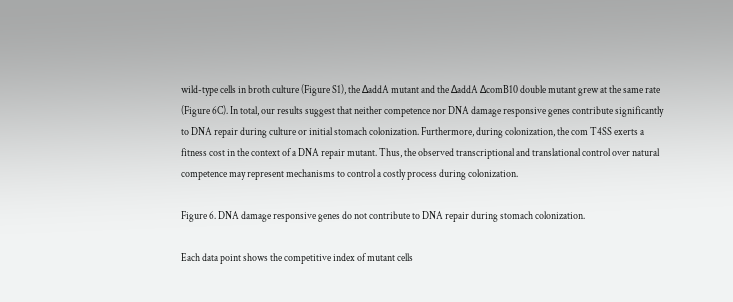wild-type cells in broth culture (Figure S1), the ΔaddA mutant and the ΔaddA ΔcomB10 double mutant grew at the same rate (Figure 6C). In total, our results suggest that neither competence nor DNA damage responsive genes contribute significantly to DNA repair during culture or initial stomach colonization. Furthermore, during colonization, the com T4SS exerts a fitness cost in the context of a DNA repair mutant. Thus, the observed transcriptional and translational control over natural competence may represent mechanisms to control a costly process during colonization.

Figure 6. DNA damage responsive genes do not contribute to DNA repair during stomach colonization.

Each data point shows the competitive index of mutant cells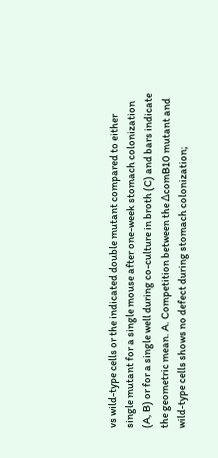vs wild-type cells or the indicated double mutant compared to either single mutant for a single mouse after one-week stomach colonization (A, B) or for a single well during co-culture in broth (C) and bars indicate the geometric mean. A. Competition between the ΔcomB10 mutant and wild-type cells shows no defect during stomach colonization;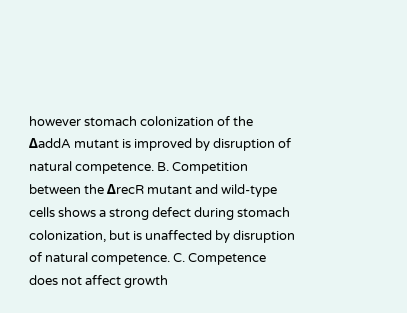however stomach colonization of the ΔaddA mutant is improved by disruption of natural competence. B. Competition between the ΔrecR mutant and wild-type cells shows a strong defect during stomach colonization, but is unaffected by disruption of natural competence. C. Competence does not affect growth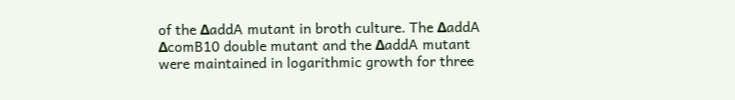of the ΔaddA mutant in broth culture. The ΔaddA ΔcomB10 double mutant and the ΔaddA mutant were maintained in logarithmic growth for three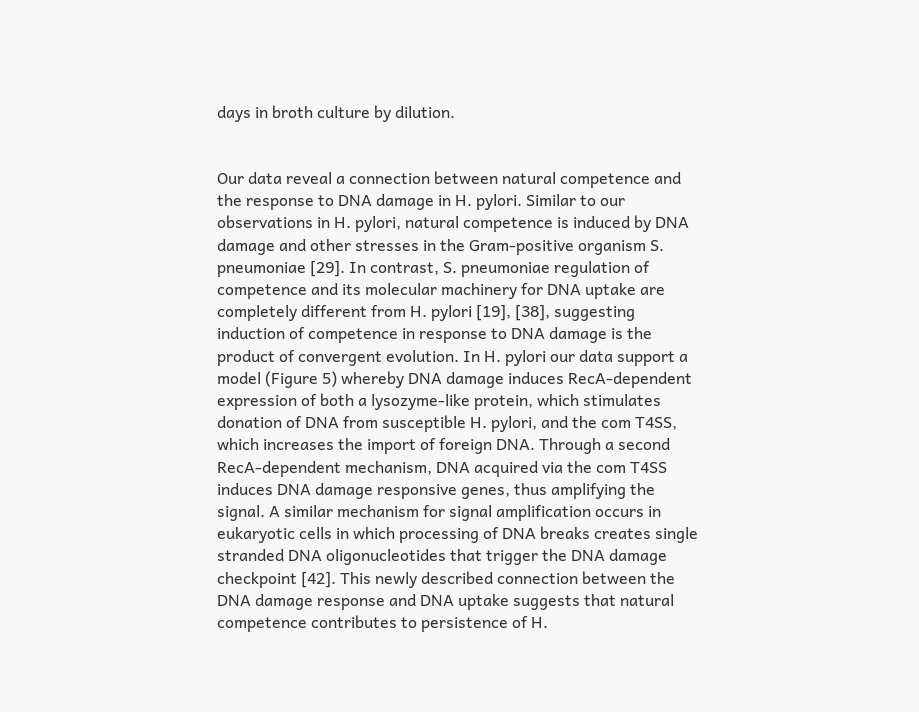days in broth culture by dilution.


Our data reveal a connection between natural competence and the response to DNA damage in H. pylori. Similar to our observations in H. pylori, natural competence is induced by DNA damage and other stresses in the Gram-positive organism S. pneumoniae [29]. In contrast, S. pneumoniae regulation of competence and its molecular machinery for DNA uptake are completely different from H. pylori [19], [38], suggesting induction of competence in response to DNA damage is the product of convergent evolution. In H. pylori our data support a model (Figure 5) whereby DNA damage induces RecA-dependent expression of both a lysozyme-like protein, which stimulates donation of DNA from susceptible H. pylori, and the com T4SS, which increases the import of foreign DNA. Through a second RecA-dependent mechanism, DNA acquired via the com T4SS induces DNA damage responsive genes, thus amplifying the signal. A similar mechanism for signal amplification occurs in eukaryotic cells in which processing of DNA breaks creates single stranded DNA oligonucleotides that trigger the DNA damage checkpoint [42]. This newly described connection between the DNA damage response and DNA uptake suggests that natural competence contributes to persistence of H.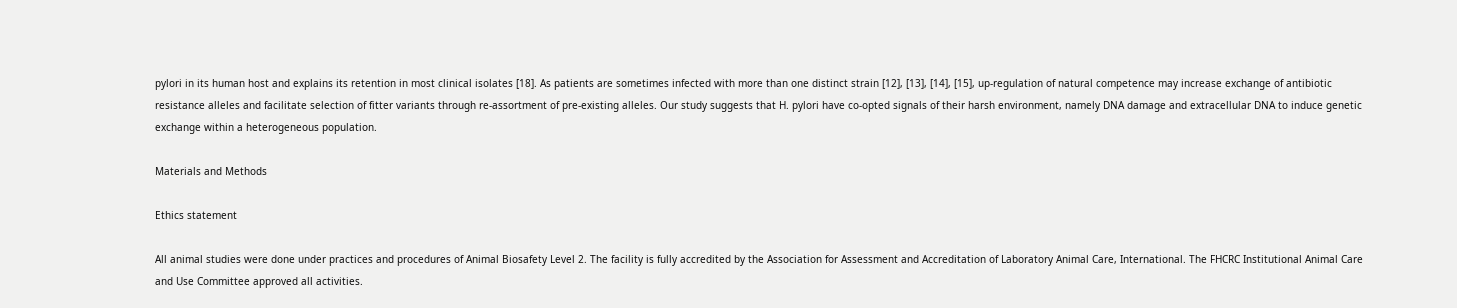pylori in its human host and explains its retention in most clinical isolates [18]. As patients are sometimes infected with more than one distinct strain [12], [13], [14], [15], up-regulation of natural competence may increase exchange of antibiotic resistance alleles and facilitate selection of fitter variants through re-assortment of pre-existing alleles. Our study suggests that H. pylori have co-opted signals of their harsh environment, namely DNA damage and extracellular DNA to induce genetic exchange within a heterogeneous population.

Materials and Methods

Ethics statement

All animal studies were done under practices and procedures of Animal Biosafety Level 2. The facility is fully accredited by the Association for Assessment and Accreditation of Laboratory Animal Care, International. The FHCRC Institutional Animal Care and Use Committee approved all activities.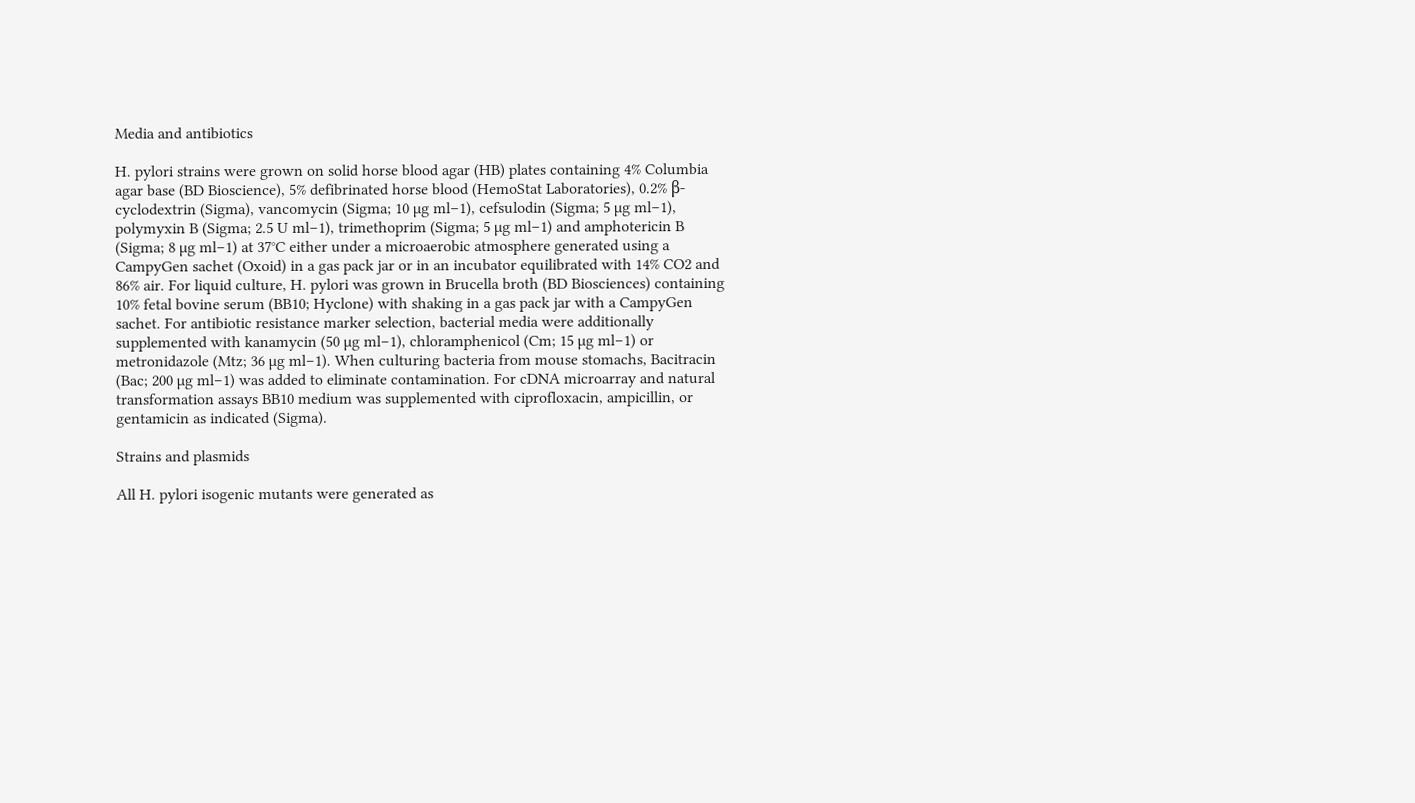Media and antibiotics

H. pylori strains were grown on solid horse blood agar (HB) plates containing 4% Columbia agar base (BD Bioscience), 5% defibrinated horse blood (HemoStat Laboratories), 0.2% β-cyclodextrin (Sigma), vancomycin (Sigma; 10 µg ml−1), cefsulodin (Sigma; 5 µg ml−1), polymyxin B (Sigma; 2.5 U ml−1), trimethoprim (Sigma; 5 µg ml−1) and amphotericin B (Sigma; 8 µg ml−1) at 37°C either under a microaerobic atmosphere generated using a CampyGen sachet (Oxoid) in a gas pack jar or in an incubator equilibrated with 14% CO2 and 86% air. For liquid culture, H. pylori was grown in Brucella broth (BD Biosciences) containing 10% fetal bovine serum (BB10; Hyclone) with shaking in a gas pack jar with a CampyGen sachet. For antibiotic resistance marker selection, bacterial media were additionally supplemented with kanamycin (50 µg ml−1), chloramphenicol (Cm; 15 µg ml−1) or metronidazole (Mtz; 36 µg ml−1). When culturing bacteria from mouse stomachs, Bacitracin (Bac; 200 µg ml−1) was added to eliminate contamination. For cDNA microarray and natural transformation assays BB10 medium was supplemented with ciprofloxacin, ampicillin, or gentamicin as indicated (Sigma).

Strains and plasmids

All H. pylori isogenic mutants were generated as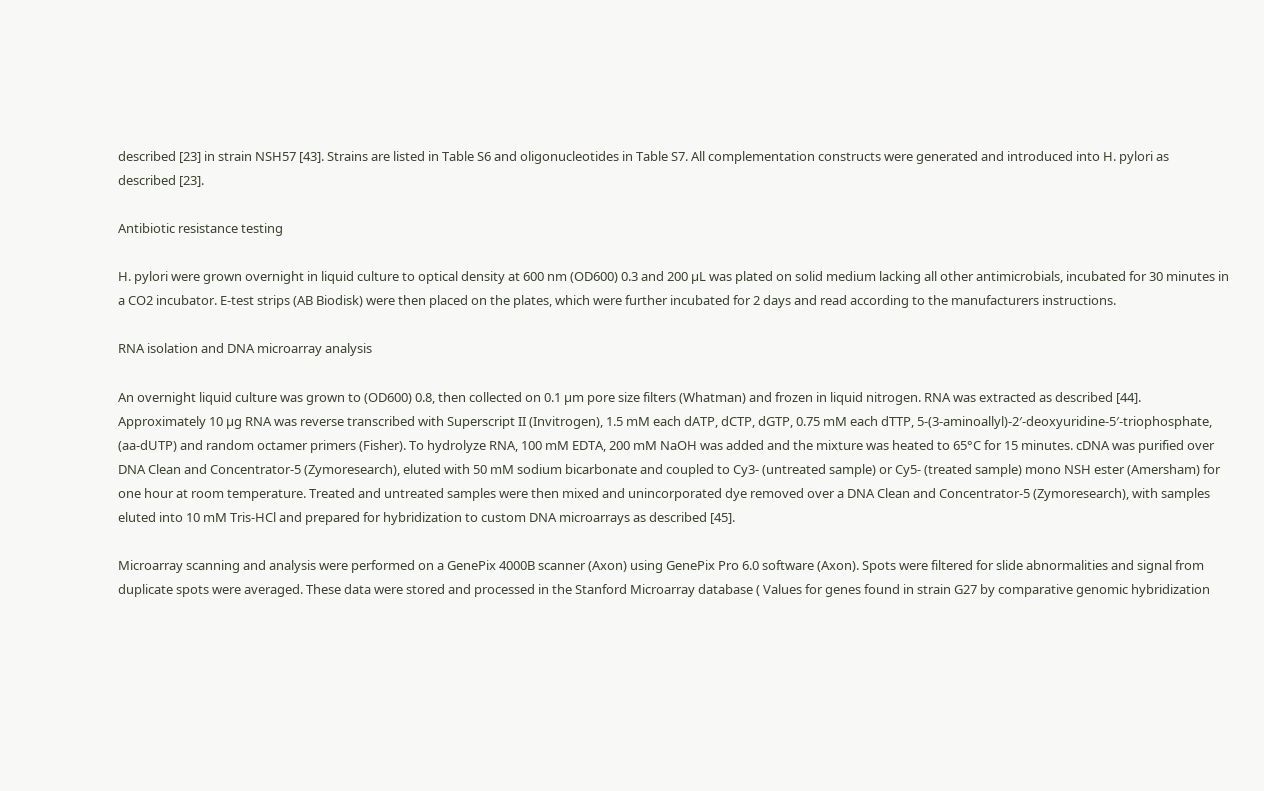described [23] in strain NSH57 [43]. Strains are listed in Table S6 and oligonucleotides in Table S7. All complementation constructs were generated and introduced into H. pylori as described [23].

Antibiotic resistance testing

H. pylori were grown overnight in liquid culture to optical density at 600 nm (OD600) 0.3 and 200 µL was plated on solid medium lacking all other antimicrobials, incubated for 30 minutes in a CO2 incubator. E-test strips (AB Biodisk) were then placed on the plates, which were further incubated for 2 days and read according to the manufacturers instructions.

RNA isolation and DNA microarray analysis

An overnight liquid culture was grown to (OD600) 0.8, then collected on 0.1 µm pore size filters (Whatman) and frozen in liquid nitrogen. RNA was extracted as described [44]. Approximately 10 µg RNA was reverse transcribed with Superscript II (Invitrogen), 1.5 mM each dATP, dCTP, dGTP, 0.75 mM each dTTP, 5-(3-aminoallyl)-2′-deoxyuridine-5′-triophosphate, (aa-dUTP) and random octamer primers (Fisher). To hydrolyze RNA, 100 mM EDTA, 200 mM NaOH was added and the mixture was heated to 65°C for 15 minutes. cDNA was purified over DNA Clean and Concentrator-5 (Zymoresearch), eluted with 50 mM sodium bicarbonate and coupled to Cy3- (untreated sample) or Cy5- (treated sample) mono NSH ester (Amersham) for one hour at room temperature. Treated and untreated samples were then mixed and unincorporated dye removed over a DNA Clean and Concentrator-5 (Zymoresearch), with samples eluted into 10 mM Tris-HCl and prepared for hybridization to custom DNA microarrays as described [45].

Microarray scanning and analysis were performed on a GenePix 4000B scanner (Axon) using GenePix Pro 6.0 software (Axon). Spots were filtered for slide abnormalities and signal from duplicate spots were averaged. These data were stored and processed in the Stanford Microarray database ( Values for genes found in strain G27 by comparative genomic hybridization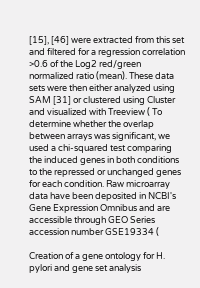[15], [46] were extracted from this set and filtered for a regression correlation >0.6 of the Log2 red/green normalized ratio (mean). These data sets were then either analyzed using SAM [31] or clustered using Cluster and visualized with Treeview ( To determine whether the overlap between arrays was significant, we used a chi-squared test comparing the induced genes in both conditions to the repressed or unchanged genes for each condition. Raw microarray data have been deposited in NCBI's Gene Expression Omnibus and are accessible through GEO Series accession number GSE19334 (

Creation of a gene ontology for H. pylori and gene set analysis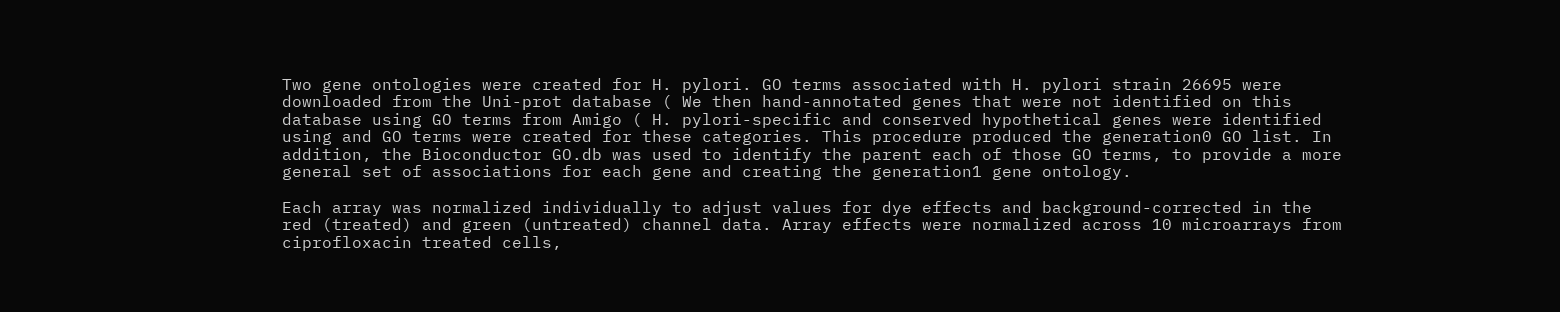Two gene ontologies were created for H. pylori. GO terms associated with H. pylori strain 26695 were downloaded from the Uni-prot database ( We then hand-annotated genes that were not identified on this database using GO terms from Amigo ( H. pylori-specific and conserved hypothetical genes were identified using and GO terms were created for these categories. This procedure produced the generation0 GO list. In addition, the Bioconductor GO.db was used to identify the parent each of those GO terms, to provide a more general set of associations for each gene and creating the generation1 gene ontology.

Each array was normalized individually to adjust values for dye effects and background-corrected in the red (treated) and green (untreated) channel data. Array effects were normalized across 10 microarrays from ciprofloxacin treated cells,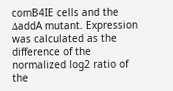comB4IE cells and the ΔaddA mutant. Expression was calculated as the difference of the normalized log2 ratio of the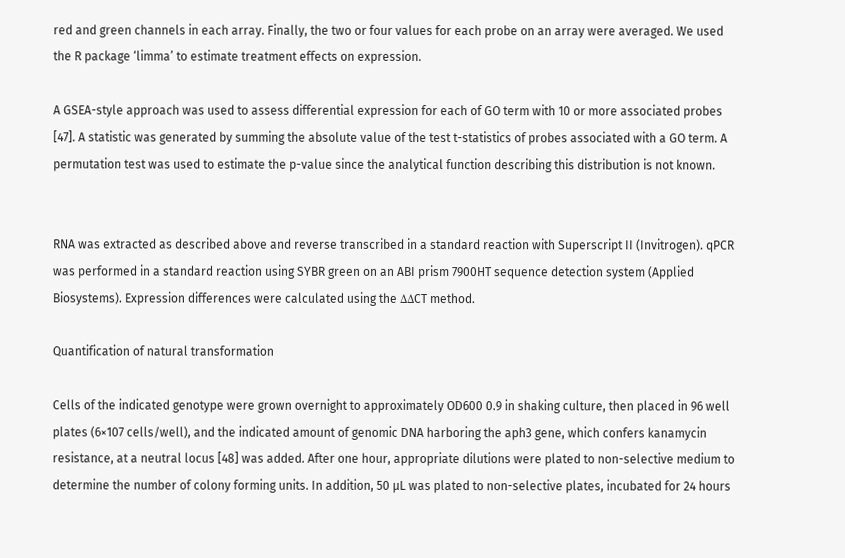red and green channels in each array. Finally, the two or four values for each probe on an array were averaged. We used the R package ‘limma’ to estimate treatment effects on expression.

A GSEA-style approach was used to assess differential expression for each of GO term with 10 or more associated probes [47]. A statistic was generated by summing the absolute value of the test t-statistics of probes associated with a GO term. A permutation test was used to estimate the p-value since the analytical function describing this distribution is not known.


RNA was extracted as described above and reverse transcribed in a standard reaction with Superscript II (Invitrogen). qPCR was performed in a standard reaction using SYBR green on an ABI prism 7900HT sequence detection system (Applied Biosystems). Expression differences were calculated using the ΔΔCT method.

Quantification of natural transformation

Cells of the indicated genotype were grown overnight to approximately OD600 0.9 in shaking culture, then placed in 96 well plates (6×107 cells/well), and the indicated amount of genomic DNA harboring the aph3 gene, which confers kanamycin resistance, at a neutral locus [48] was added. After one hour, appropriate dilutions were plated to non-selective medium to determine the number of colony forming units. In addition, 50 µL was plated to non-selective plates, incubated for 24 hours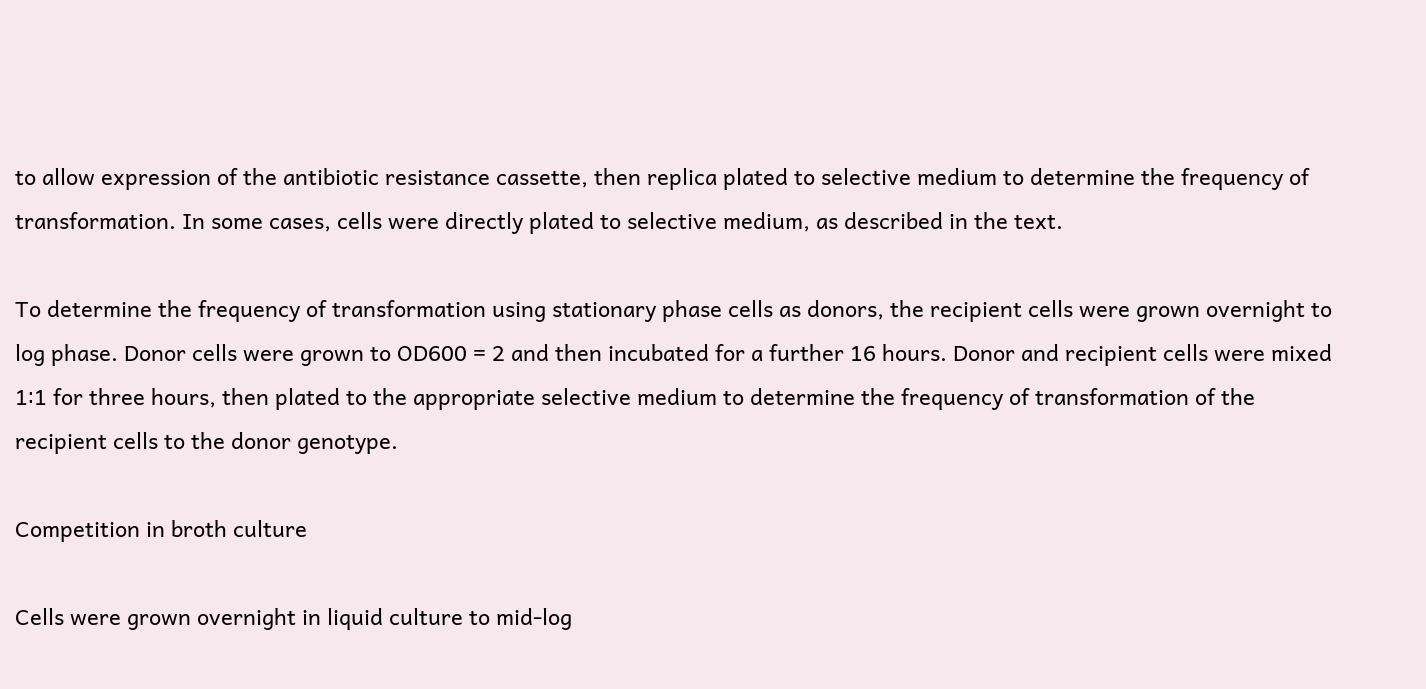to allow expression of the antibiotic resistance cassette, then replica plated to selective medium to determine the frequency of transformation. In some cases, cells were directly plated to selective medium, as described in the text.

To determine the frequency of transformation using stationary phase cells as donors, the recipient cells were grown overnight to log phase. Donor cells were grown to OD600 = 2 and then incubated for a further 16 hours. Donor and recipient cells were mixed 1∶1 for three hours, then plated to the appropriate selective medium to determine the frequency of transformation of the recipient cells to the donor genotype.

Competition in broth culture

Cells were grown overnight in liquid culture to mid-log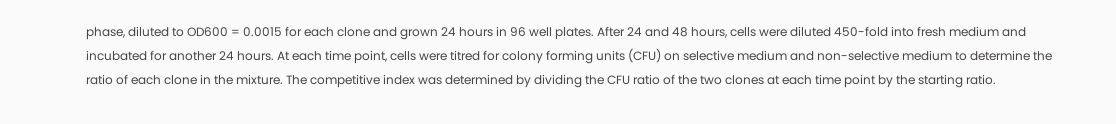phase, diluted to OD600 = 0.0015 for each clone and grown 24 hours in 96 well plates. After 24 and 48 hours, cells were diluted 450-fold into fresh medium and incubated for another 24 hours. At each time point, cells were titred for colony forming units (CFU) on selective medium and non-selective medium to determine the ratio of each clone in the mixture. The competitive index was determined by dividing the CFU ratio of the two clones at each time point by the starting ratio.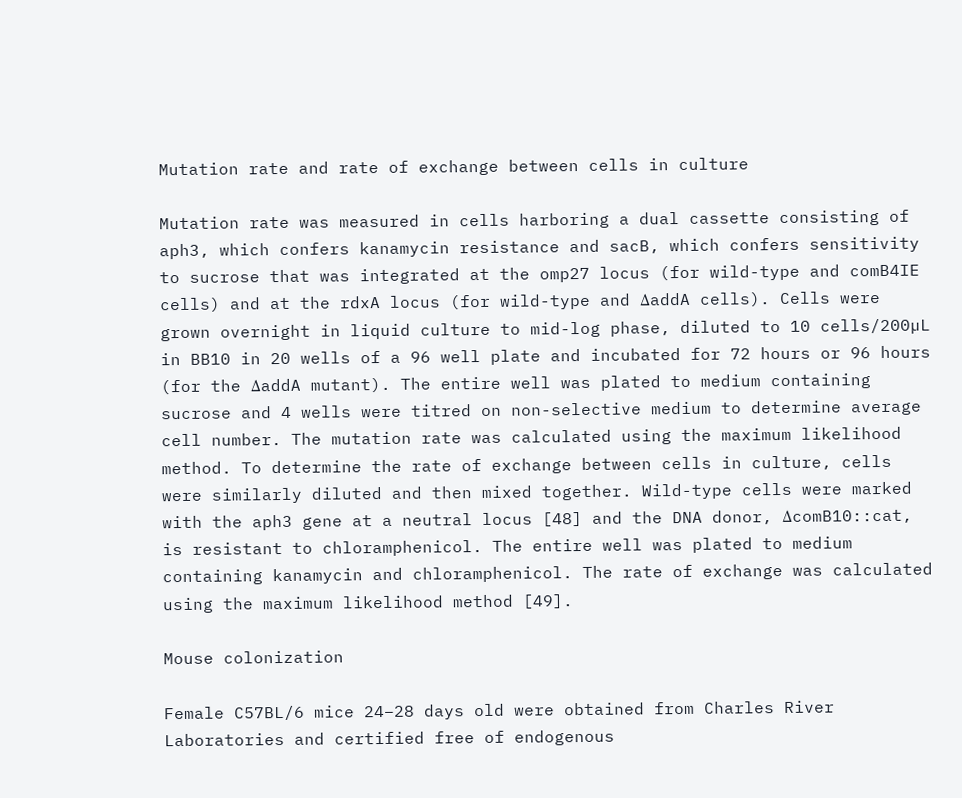Mutation rate and rate of exchange between cells in culture

Mutation rate was measured in cells harboring a dual cassette consisting of aph3, which confers kanamycin resistance and sacB, which confers sensitivity to sucrose that was integrated at the omp27 locus (for wild-type and comB4IE cells) and at the rdxA locus (for wild-type and ΔaddA cells). Cells were grown overnight in liquid culture to mid-log phase, diluted to 10 cells/200µL in BB10 in 20 wells of a 96 well plate and incubated for 72 hours or 96 hours (for the ΔaddA mutant). The entire well was plated to medium containing sucrose and 4 wells were titred on non-selective medium to determine average cell number. The mutation rate was calculated using the maximum likelihood method. To determine the rate of exchange between cells in culture, cells were similarly diluted and then mixed together. Wild-type cells were marked with the aph3 gene at a neutral locus [48] and the DNA donor, ΔcomB10::cat, is resistant to chloramphenicol. The entire well was plated to medium containing kanamycin and chloramphenicol. The rate of exchange was calculated using the maximum likelihood method [49].

Mouse colonization

Female C57BL/6 mice 24–28 days old were obtained from Charles River Laboratories and certified free of endogenous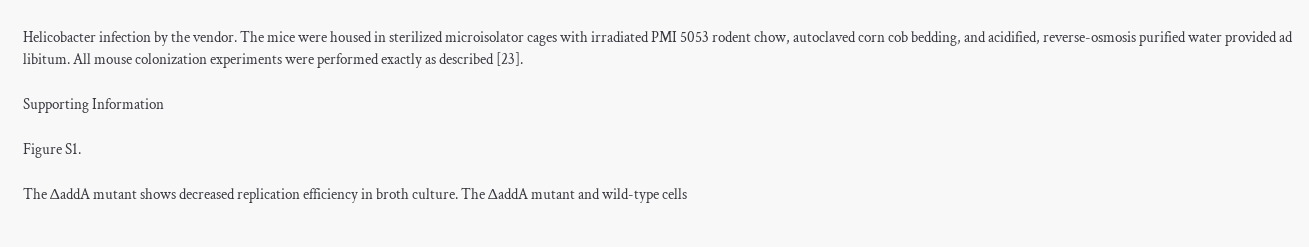Helicobacter infection by the vendor. The mice were housed in sterilized microisolator cages with irradiated PMI 5053 rodent chow, autoclaved corn cob bedding, and acidified, reverse-osmosis purified water provided ad libitum. All mouse colonization experiments were performed exactly as described [23].

Supporting Information

Figure S1.

The ΔaddA mutant shows decreased replication efficiency in broth culture. The ΔaddA mutant and wild-type cells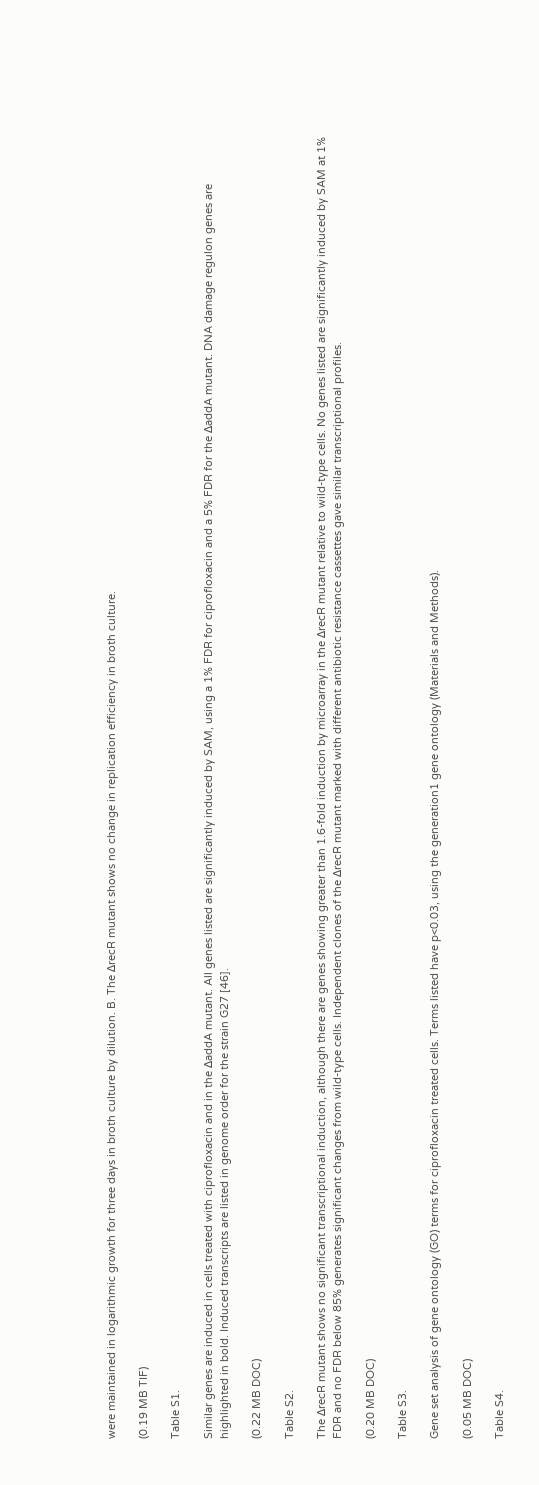were maintained in logarithmic growth for three days in broth culture by dilution. B. The ΔrecR mutant shows no change in replication efficiency in broth culture.

(0.19 MB TIF)

Table S1.

Similar genes are induced in cells treated with ciprofloxacin and in the ΔaddA mutant. All genes listed are significantly induced by SAM, using a 1% FDR for ciprofloxacin and a 5% FDR for the ΔaddA mutant. DNA damage regulon genes are highlighted in bold. Induced transcripts are listed in genome order for the strain G27 [46].

(0.22 MB DOC)

Table S2.

The ΔrecR mutant shows no significant transcriptional induction, although there are genes showing greater than 1.6-fold induction by microarray in the ΔrecR mutant relative to wild-type cells. No genes listed are significantly induced by SAM at 1% FDR and no FDR below 85% generates significant changes from wild-type cells. Independent clones of the ΔrecR mutant marked with different antibiotic resistance cassettes gave similar transcriptional profiles.

(0.20 MB DOC)

Table S3.

Gene set analysis of gene ontology (GO) terms for ciprofloxacin treated cells. Terms listed have p<0.03, using the generation1 gene ontology (Materials and Methods).

(0.05 MB DOC)

Table S4.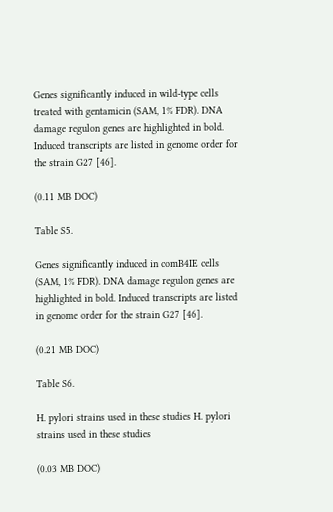Genes significantly induced in wild-type cells treated with gentamicin (SAM, 1% FDR). DNA damage regulon genes are highlighted in bold. Induced transcripts are listed in genome order for the strain G27 [46].

(0.11 MB DOC)

Table S5.

Genes significantly induced in comB4IE cells (SAM, 1% FDR). DNA damage regulon genes are highlighted in bold. Induced transcripts are listed in genome order for the strain G27 [46].

(0.21 MB DOC)

Table S6.

H. pylori strains used in these studies H. pylori strains used in these studies

(0.03 MB DOC)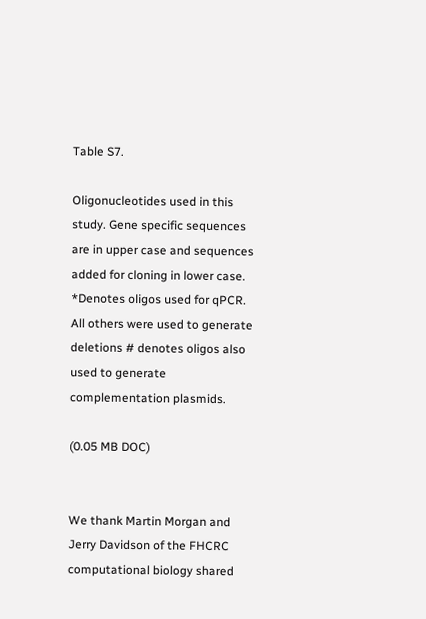Table S7.

Oligonucleotides used in this study. Gene specific sequences are in upper case and sequences added for cloning in lower case. *Denotes oligos used for qPCR. All others were used to generate deletions # denotes oligos also used to generate complementation plasmids.

(0.05 MB DOC)


We thank Martin Morgan and Jerry Davidson of the FHCRC computational biology shared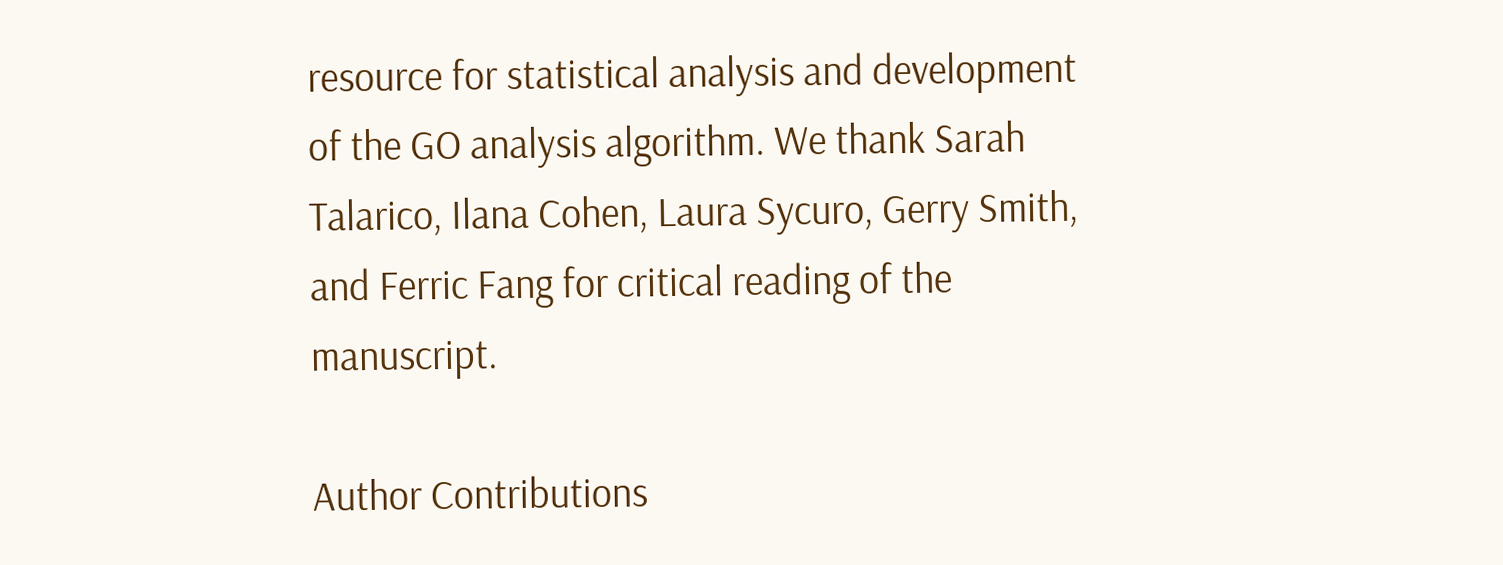resource for statistical analysis and development of the GO analysis algorithm. We thank Sarah Talarico, Ilana Cohen, Laura Sycuro, Gerry Smith, and Ferric Fang for critical reading of the manuscript.

Author Contributions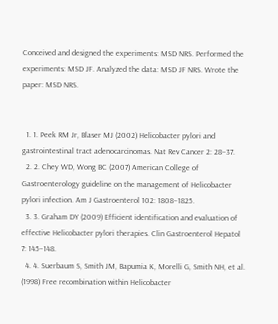Conceived and designed the experiments: MSD NRS. Performed the experiments: MSD JF. Analyzed the data: MSD JF NRS. Wrote the paper: MSD NRS.


  1. 1. Peek RM Jr, Blaser MJ (2002) Helicobacter pylori and gastrointestinal tract adenocarcinomas. Nat Rev Cancer 2: 28–37.
  2. 2. Chey WD, Wong BC (2007) American College of Gastroenterology guideline on the management of Helicobacter pylori infection. Am J Gastroenterol 102: 1808–1825.
  3. 3. Graham DY (2009) Efficient identification and evaluation of effective Helicobacter pylori therapies. Clin Gastroenterol Hepatol 7: 145–148.
  4. 4. Suerbaum S, Smith JM, Bapumia K, Morelli G, Smith NH, et al. (1998) Free recombination within Helicobacter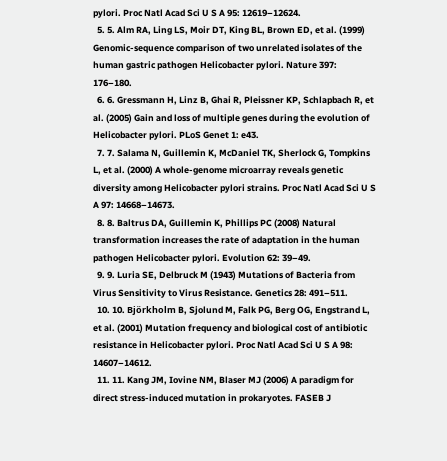pylori. Proc Natl Acad Sci U S A 95: 12619–12624.
  5. 5. Alm RA, Ling LS, Moir DT, King BL, Brown ED, et al. (1999) Genomic-sequence comparison of two unrelated isolates of the human gastric pathogen Helicobacter pylori. Nature 397: 176–180.
  6. 6. Gressmann H, Linz B, Ghai R, Pleissner KP, Schlapbach R, et al. (2005) Gain and loss of multiple genes during the evolution of Helicobacter pylori. PLoS Genet 1: e43.
  7. 7. Salama N, Guillemin K, McDaniel TK, Sherlock G, Tompkins L, et al. (2000) A whole-genome microarray reveals genetic diversity among Helicobacter pylori strains. Proc Natl Acad Sci U S A 97: 14668–14673.
  8. 8. Baltrus DA, Guillemin K, Phillips PC (2008) Natural transformation increases the rate of adaptation in the human pathogen Helicobacter pylori. Evolution 62: 39–49.
  9. 9. Luria SE, Delbruck M (1943) Mutations of Bacteria from Virus Sensitivity to Virus Resistance. Genetics 28: 491–511.
  10. 10. Björkholm B, Sjolund M, Falk PG, Berg OG, Engstrand L, et al. (2001) Mutation frequency and biological cost of antibiotic resistance in Helicobacter pylori. Proc Natl Acad Sci U S A 98: 14607–14612.
  11. 11. Kang JM, Iovine NM, Blaser MJ (2006) A paradigm for direct stress-induced mutation in prokaryotes. FASEB J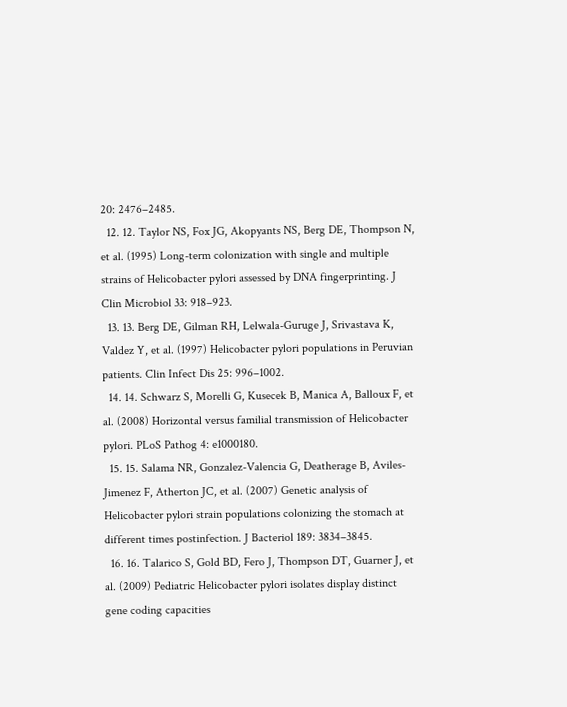20: 2476–2485.
  12. 12. Taylor NS, Fox JG, Akopyants NS, Berg DE, Thompson N, et al. (1995) Long-term colonization with single and multiple strains of Helicobacter pylori assessed by DNA fingerprinting. J Clin Microbiol 33: 918–923.
  13. 13. Berg DE, Gilman RH, Lelwala-Guruge J, Srivastava K, Valdez Y, et al. (1997) Helicobacter pylori populations in Peruvian patients. Clin Infect Dis 25: 996–1002.
  14. 14. Schwarz S, Morelli G, Kusecek B, Manica A, Balloux F, et al. (2008) Horizontal versus familial transmission of Helicobacter pylori. PLoS Pathog 4: e1000180.
  15. 15. Salama NR, Gonzalez-Valencia G, Deatherage B, Aviles-Jimenez F, Atherton JC, et al. (2007) Genetic analysis of Helicobacter pylori strain populations colonizing the stomach at different times postinfection. J Bacteriol 189: 3834–3845.
  16. 16. Talarico S, Gold BD, Fero J, Thompson DT, Guarner J, et al. (2009) Pediatric Helicobacter pylori isolates display distinct gene coding capacities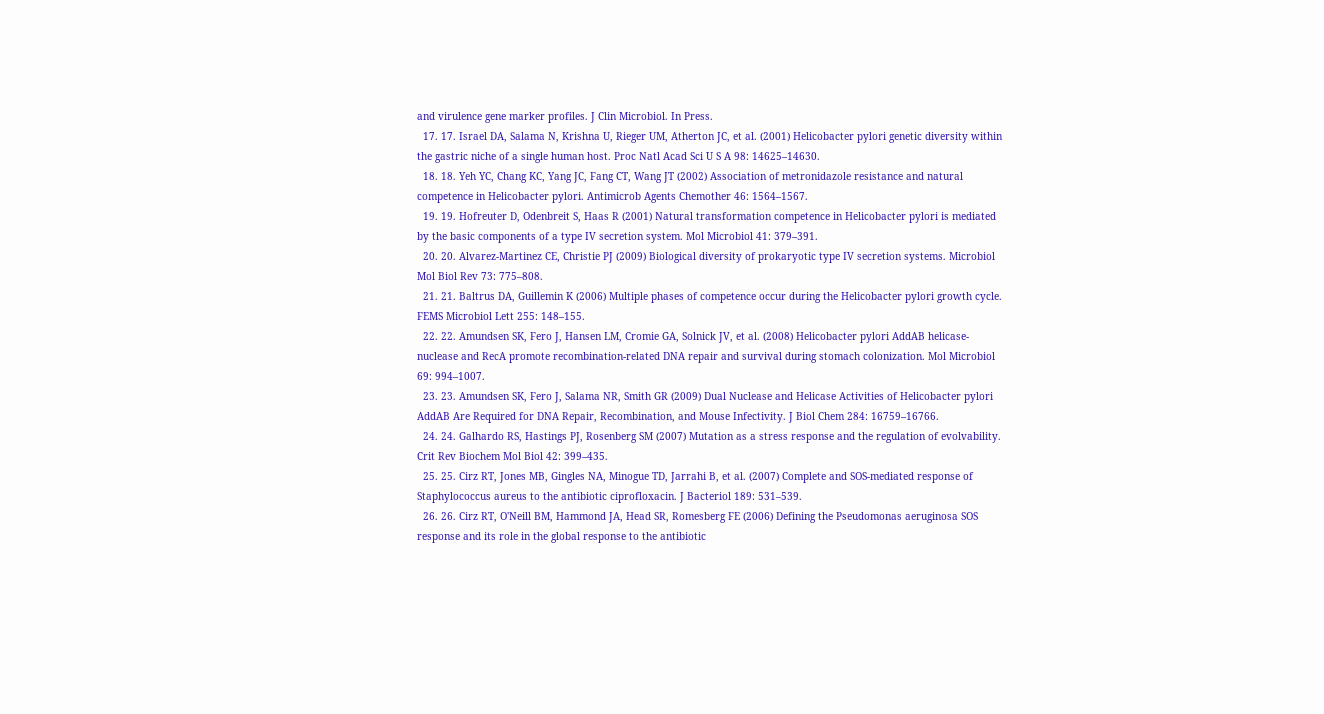and virulence gene marker profiles. J Clin Microbiol. In Press.
  17. 17. Israel DA, Salama N, Krishna U, Rieger UM, Atherton JC, et al. (2001) Helicobacter pylori genetic diversity within the gastric niche of a single human host. Proc Natl Acad Sci U S A 98: 14625–14630.
  18. 18. Yeh YC, Chang KC, Yang JC, Fang CT, Wang JT (2002) Association of metronidazole resistance and natural competence in Helicobacter pylori. Antimicrob Agents Chemother 46: 1564–1567.
  19. 19. Hofreuter D, Odenbreit S, Haas R (2001) Natural transformation competence in Helicobacter pylori is mediated by the basic components of a type IV secretion system. Mol Microbiol 41: 379–391.
  20. 20. Alvarez-Martinez CE, Christie PJ (2009) Biological diversity of prokaryotic type IV secretion systems. Microbiol Mol Biol Rev 73: 775–808.
  21. 21. Baltrus DA, Guillemin K (2006) Multiple phases of competence occur during the Helicobacter pylori growth cycle. FEMS Microbiol Lett 255: 148–155.
  22. 22. Amundsen SK, Fero J, Hansen LM, Cromie GA, Solnick JV, et al. (2008) Helicobacter pylori AddAB helicase-nuclease and RecA promote recombination-related DNA repair and survival during stomach colonization. Mol Microbiol 69: 994–1007.
  23. 23. Amundsen SK, Fero J, Salama NR, Smith GR (2009) Dual Nuclease and Helicase Activities of Helicobacter pylori AddAB Are Required for DNA Repair, Recombination, and Mouse Infectivity. J Biol Chem 284: 16759–16766.
  24. 24. Galhardo RS, Hastings PJ, Rosenberg SM (2007) Mutation as a stress response and the regulation of evolvability. Crit Rev Biochem Mol Biol 42: 399–435.
  25. 25. Cirz RT, Jones MB, Gingles NA, Minogue TD, Jarrahi B, et al. (2007) Complete and SOS-mediated response of Staphylococcus aureus to the antibiotic ciprofloxacin. J Bacteriol 189: 531–539.
  26. 26. Cirz RT, O'Neill BM, Hammond JA, Head SR, Romesberg FE (2006) Defining the Pseudomonas aeruginosa SOS response and its role in the global response to the antibiotic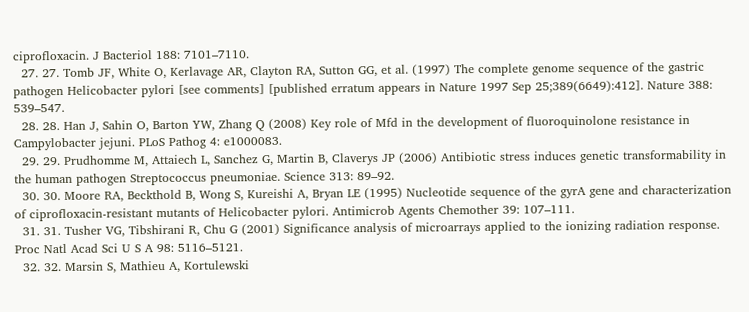ciprofloxacin. J Bacteriol 188: 7101–7110.
  27. 27. Tomb JF, White O, Kerlavage AR, Clayton RA, Sutton GG, et al. (1997) The complete genome sequence of the gastric pathogen Helicobacter pylori [see comments] [published erratum appears in Nature 1997 Sep 25;389(6649):412]. Nature 388: 539–547.
  28. 28. Han J, Sahin O, Barton YW, Zhang Q (2008) Key role of Mfd in the development of fluoroquinolone resistance in Campylobacter jejuni. PLoS Pathog 4: e1000083.
  29. 29. Prudhomme M, Attaiech L, Sanchez G, Martin B, Claverys JP (2006) Antibiotic stress induces genetic transformability in the human pathogen Streptococcus pneumoniae. Science 313: 89–92.
  30. 30. Moore RA, Beckthold B, Wong S, Kureishi A, Bryan LE (1995) Nucleotide sequence of the gyrA gene and characterization of ciprofloxacin-resistant mutants of Helicobacter pylori. Antimicrob Agents Chemother 39: 107–111.
  31. 31. Tusher VG, Tibshirani R, Chu G (2001) Significance analysis of microarrays applied to the ionizing radiation response. Proc Natl Acad Sci U S A 98: 5116–5121.
  32. 32. Marsin S, Mathieu A, Kortulewski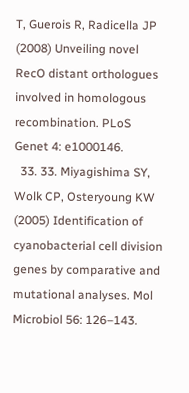T, Guerois R, Radicella JP (2008) Unveiling novel RecO distant orthologues involved in homologous recombination. PLoS Genet 4: e1000146.
  33. 33. Miyagishima SY, Wolk CP, Osteryoung KW (2005) Identification of cyanobacterial cell division genes by comparative and mutational analyses. Mol Microbiol 56: 126–143.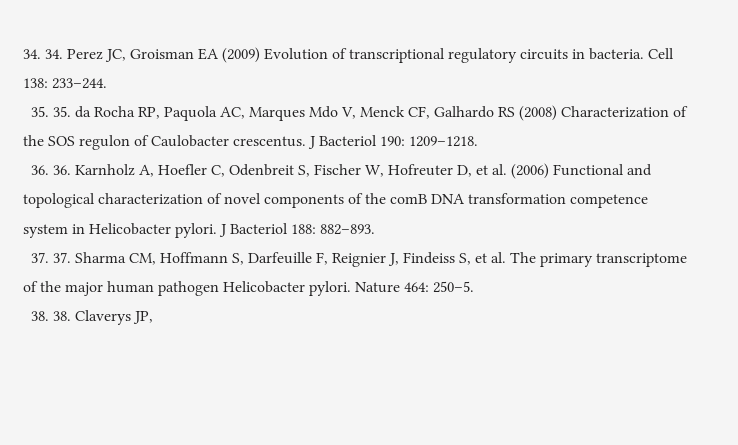34. 34. Perez JC, Groisman EA (2009) Evolution of transcriptional regulatory circuits in bacteria. Cell 138: 233–244.
  35. 35. da Rocha RP, Paquola AC, Marques Mdo V, Menck CF, Galhardo RS (2008) Characterization of the SOS regulon of Caulobacter crescentus. J Bacteriol 190: 1209–1218.
  36. 36. Karnholz A, Hoefler C, Odenbreit S, Fischer W, Hofreuter D, et al. (2006) Functional and topological characterization of novel components of the comB DNA transformation competence system in Helicobacter pylori. J Bacteriol 188: 882–893.
  37. 37. Sharma CM, Hoffmann S, Darfeuille F, Reignier J, Findeiss S, et al. The primary transcriptome of the major human pathogen Helicobacter pylori. Nature 464: 250–5.
  38. 38. Claverys JP,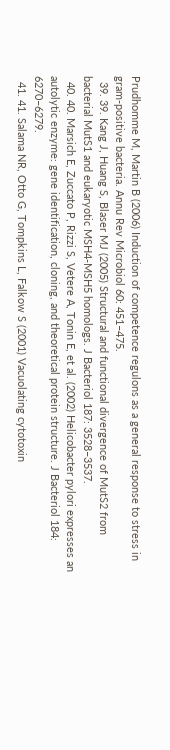Prudhomme M, Martin B (2006) Induction of competence regulons as a general response to stress in gram-positive bacteria. Annu Rev Microbiol 60: 451–475.
  39. 39. Kang J, Huang S, Blaser MJ (2005) Structural and functional divergence of MutS2 from bacterial MutS1 and eukaryotic MSH4-MSH5 homologs. J Bacteriol 187: 3528–3537.
  40. 40. Marsich E, Zuccato P, Rizzi S, Vetere A, Tonin E, et al. (2002) Helicobacter pylori expresses an autolytic enzyme: gene identification, cloning, and theoretical protein structure. J Bacteriol 184: 6270–6279.
  41. 41. Salama NR, Otto G, Tompkins L, Falkow S (2001) Vacuolating cytotoxin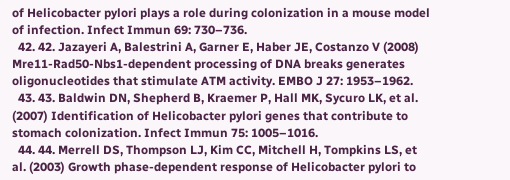of Helicobacter pylori plays a role during colonization in a mouse model of infection. Infect Immun 69: 730–736.
  42. 42. Jazayeri A, Balestrini A, Garner E, Haber JE, Costanzo V (2008) Mre11-Rad50-Nbs1-dependent processing of DNA breaks generates oligonucleotides that stimulate ATM activity. EMBO J 27: 1953–1962.
  43. 43. Baldwin DN, Shepherd B, Kraemer P, Hall MK, Sycuro LK, et al. (2007) Identification of Helicobacter pylori genes that contribute to stomach colonization. Infect Immun 75: 1005–1016.
  44. 44. Merrell DS, Thompson LJ, Kim CC, Mitchell H, Tompkins LS, et al. (2003) Growth phase-dependent response of Helicobacter pylori to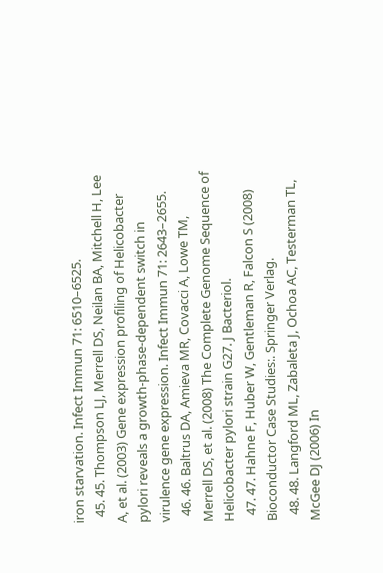iron starvation. Infect Immun 71: 6510–6525.
  45. 45. Thompson LJ, Merrell DS, Neilan BA, Mitchell H, Lee A, et al. (2003) Gene expression profiling of Helicobacter pylori reveals a growth-phase-dependent switch in virulence gene expression. Infect Immun 71: 2643–2655.
  46. 46. Baltrus DA, Amieva MR, Covacci A, Lowe TM, Merrell DS, et al. (2008) The Complete Genome Sequence of Helicobacter pylori strain G27. J Bacteriol.
  47. 47. Hahne F, Huber W, Gentleman R, Falcon S (2008) Bioconductor Case Studies:. Springer Verlag.
  48. 48. Langford ML, Zabaleta J, Ochoa AC, Testerman TL, McGee DJ (2006) In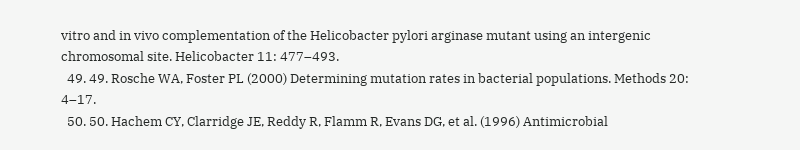vitro and in vivo complementation of the Helicobacter pylori arginase mutant using an intergenic chromosomal site. Helicobacter 11: 477–493.
  49. 49. Rosche WA, Foster PL (2000) Determining mutation rates in bacterial populations. Methods 20: 4–17.
  50. 50. Hachem CY, Clarridge JE, Reddy R, Flamm R, Evans DG, et al. (1996) Antimicrobial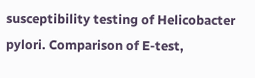susceptibility testing of Helicobacter pylori. Comparison of E-test,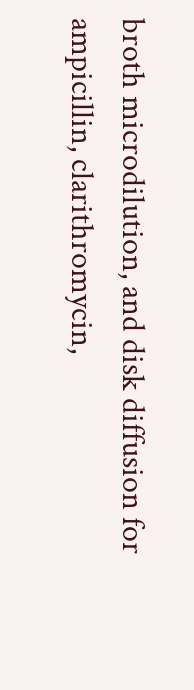broth microdilution, and disk diffusion for ampicillin, clarithromycin,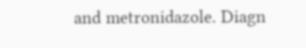and metronidazole. Diagn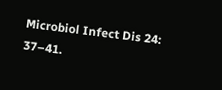Microbiol Infect Dis 24: 37–41.